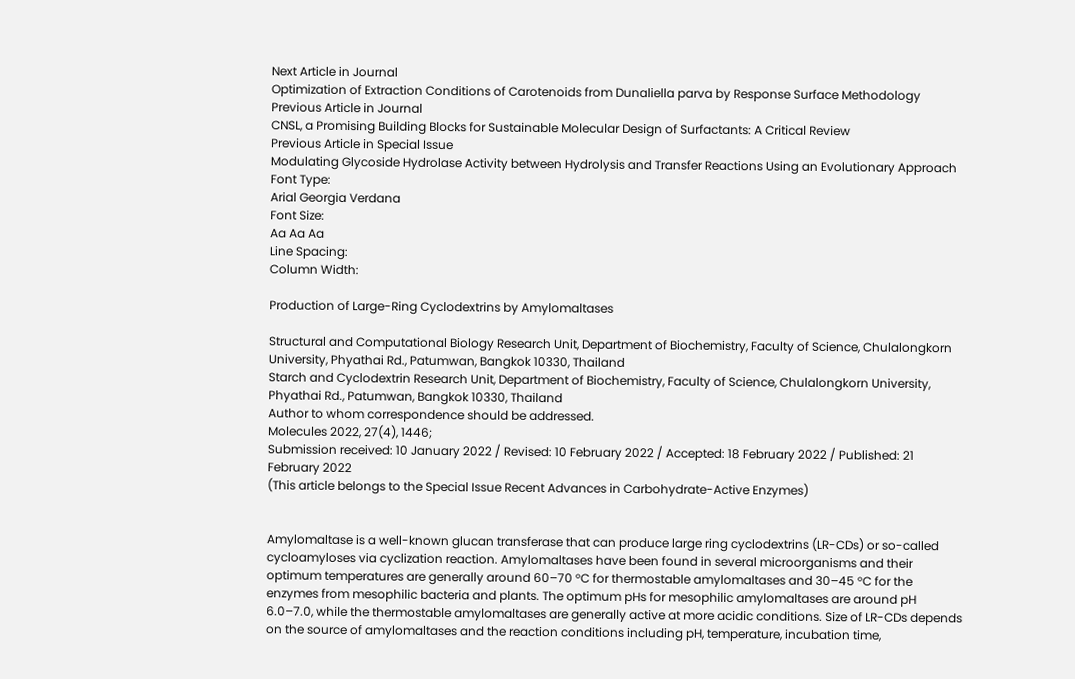Next Article in Journal
Optimization of Extraction Conditions of Carotenoids from Dunaliella parva by Response Surface Methodology
Previous Article in Journal
CNSL, a Promising Building Blocks for Sustainable Molecular Design of Surfactants: A Critical Review
Previous Article in Special Issue
Modulating Glycoside Hydrolase Activity between Hydrolysis and Transfer Reactions Using an Evolutionary Approach
Font Type:
Arial Georgia Verdana
Font Size:
Aa Aa Aa
Line Spacing:
Column Width:

Production of Large-Ring Cyclodextrins by Amylomaltases

Structural and Computational Biology Research Unit, Department of Biochemistry, Faculty of Science, Chulalongkorn University, Phyathai Rd., Patumwan, Bangkok 10330, Thailand
Starch and Cyclodextrin Research Unit, Department of Biochemistry, Faculty of Science, Chulalongkorn University, Phyathai Rd., Patumwan, Bangkok 10330, Thailand
Author to whom correspondence should be addressed.
Molecules 2022, 27(4), 1446;
Submission received: 10 January 2022 / Revised: 10 February 2022 / Accepted: 18 February 2022 / Published: 21 February 2022
(This article belongs to the Special Issue Recent Advances in Carbohydrate-Active Enzymes)


Amylomaltase is a well-known glucan transferase that can produce large ring cyclodextrins (LR-CDs) or so-called cycloamyloses via cyclization reaction. Amylomaltases have been found in several microorganisms and their optimum temperatures are generally around 60–70 °C for thermostable amylomaltases and 30–45 °C for the enzymes from mesophilic bacteria and plants. The optimum pHs for mesophilic amylomaltases are around pH 6.0–7.0, while the thermostable amylomaltases are generally active at more acidic conditions. Size of LR-CDs depends on the source of amylomaltases and the reaction conditions including pH, temperature, incubation time,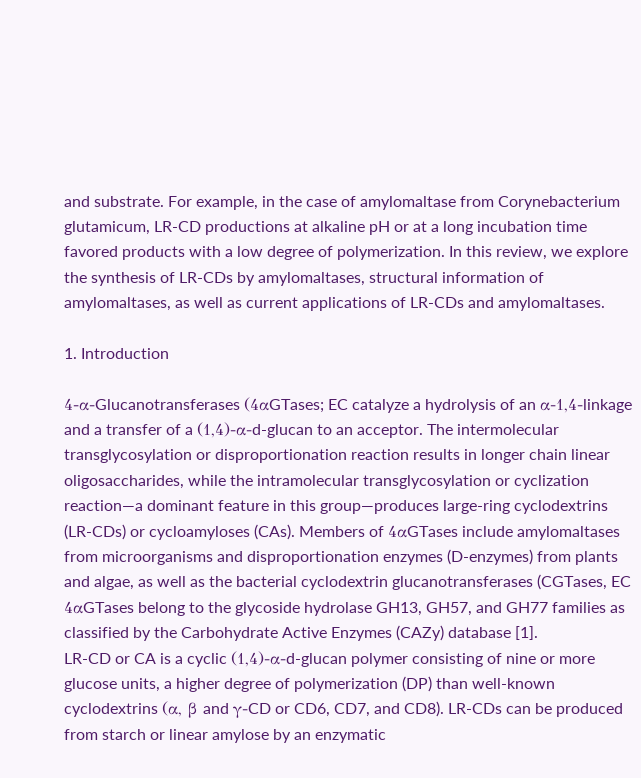and substrate. For example, in the case of amylomaltase from Corynebacterium glutamicum, LR-CD productions at alkaline pH or at a long incubation time favored products with a low degree of polymerization. In this review, we explore the synthesis of LR-CDs by amylomaltases, structural information of amylomaltases, as well as current applications of LR-CDs and amylomaltases.

1. Introduction

4-α-Glucanotransferases (4αGTases; EC catalyze a hydrolysis of an α-1,4-linkage and a transfer of a (1,4)-α-d-glucan to an acceptor. The intermolecular transglycosylation or disproportionation reaction results in longer chain linear oligosaccharides, while the intramolecular transglycosylation or cyclization reaction—a dominant feature in this group—produces large-ring cyclodextrins (LR-CDs) or cycloamyloses (CAs). Members of 4αGTases include amylomaltases from microorganisms and disproportionation enzymes (D-enzymes) from plants and algae, as well as the bacterial cyclodextrin glucanotransferases (CGTases, EC 4αGTases belong to the glycoside hydrolase GH13, GH57, and GH77 families as classified by the Carbohydrate Active Enzymes (CAZy) database [1].
LR-CD or CA is a cyclic (1,4)-α-d-glucan polymer consisting of nine or more glucose units, a higher degree of polymerization (DP) than well-known cyclodextrins (α, β and γ-CD or CD6, CD7, and CD8). LR-CDs can be produced from starch or linear amylose by an enzymatic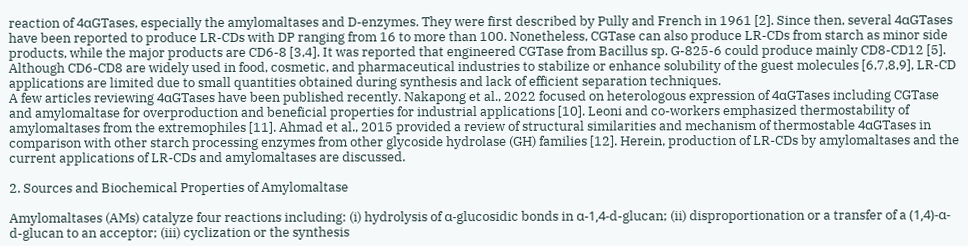reaction of 4αGTases, especially the amylomaltases and D-enzymes. They were first described by Pully and French in 1961 [2]. Since then, several 4αGTases have been reported to produce LR-CDs with DP ranging from 16 to more than 100. Nonetheless, CGTase can also produce LR-CDs from starch as minor side products, while the major products are CD6-8 [3,4]. It was reported that engineered CGTase from Bacillus sp. G-825-6 could produce mainly CD8-CD12 [5]. Although CD6-CD8 are widely used in food, cosmetic, and pharmaceutical industries to stabilize or enhance solubility of the guest molecules [6,7,8,9], LR-CD applications are limited due to small quantities obtained during synthesis and lack of efficient separation techniques.
A few articles reviewing 4αGTases have been published recently. Nakapong et al., 2022 focused on heterologous expression of 4αGTases including CGTase and amylomaltase for overproduction and beneficial properties for industrial applications [10]. Leoni and co-workers emphasized thermostability of amylomaltases from the extremophiles [11]. Ahmad et al., 2015 provided a review of structural similarities and mechanism of thermostable 4αGTases in comparison with other starch processing enzymes from other glycoside hydrolase (GH) families [12]. Herein, production of LR-CDs by amylomaltases and the current applications of LR-CDs and amylomaltases are discussed.

2. Sources and Biochemical Properties of Amylomaltase

Amylomaltases (AMs) catalyze four reactions including: (i) hydrolysis of α-glucosidic bonds in α-1,4-d-glucan; (ii) disproportionation or a transfer of a (1,4)-α-d-glucan to an acceptor; (iii) cyclization or the synthesis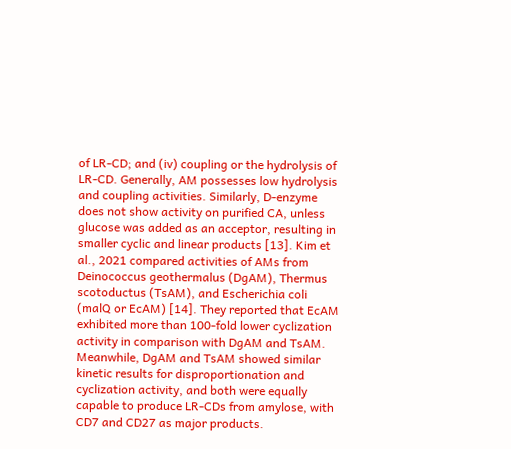of LR-CD; and (iv) coupling or the hydrolysis of LR-CD. Generally, AM possesses low hydrolysis and coupling activities. Similarly, D-enzyme does not show activity on purified CA, unless glucose was added as an acceptor, resulting in smaller cyclic and linear products [13]. Kim et al., 2021 compared activities of AMs from Deinococcus geothermalus (DgAM), Thermus scotoductus (TsAM), and Escherichia coli (malQ or EcAM) [14]. They reported that EcAM exhibited more than 100-fold lower cyclization activity in comparison with DgAM and TsAM. Meanwhile, DgAM and TsAM showed similar kinetic results for disproportionation and cyclization activity, and both were equally capable to produce LR-CDs from amylose, with CD7 and CD27 as major products.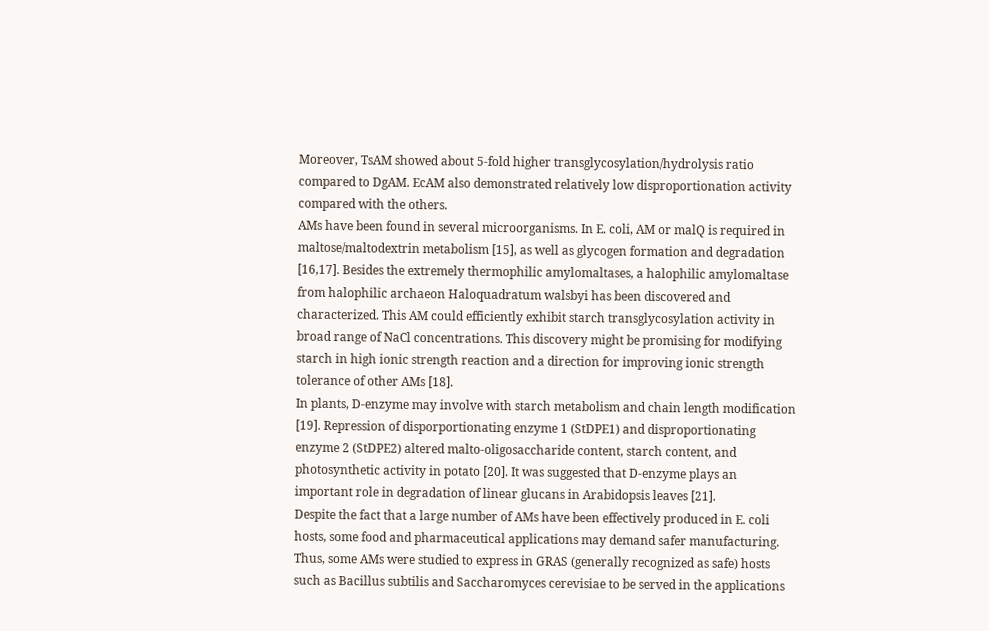Moreover, TsAM showed about 5-fold higher transglycosylation/hydrolysis ratio compared to DgAM. EcAM also demonstrated relatively low disproportionation activity compared with the others.
AMs have been found in several microorganisms. In E. coli, AM or malQ is required in maltose/maltodextrin metabolism [15], as well as glycogen formation and degradation [16,17]. Besides the extremely thermophilic amylomaltases, a halophilic amylomaltase from halophilic archaeon Haloquadratum walsbyi has been discovered and characterized. This AM could efficiently exhibit starch transglycosylation activity in broad range of NaCl concentrations. This discovery might be promising for modifying starch in high ionic strength reaction and a direction for improving ionic strength tolerance of other AMs [18].
In plants, D-enzyme may involve with starch metabolism and chain length modification [19]. Repression of disporportionating enzyme 1 (StDPE1) and disproportionating enzyme 2 (StDPE2) altered malto-oligosaccharide content, starch content, and photosynthetic activity in potato [20]. It was suggested that D-enzyme plays an important role in degradation of linear glucans in Arabidopsis leaves [21].
Despite the fact that a large number of AMs have been effectively produced in E. coli hosts, some food and pharmaceutical applications may demand safer manufacturing. Thus, some AMs were studied to express in GRAS (generally recognized as safe) hosts such as Bacillus subtilis and Saccharomyces cerevisiae to be served in the applications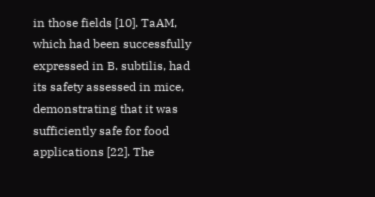in those fields [10]. TaAM, which had been successfully expressed in B. subtilis, had its safety assessed in mice, demonstrating that it was sufficiently safe for food applications [22]. The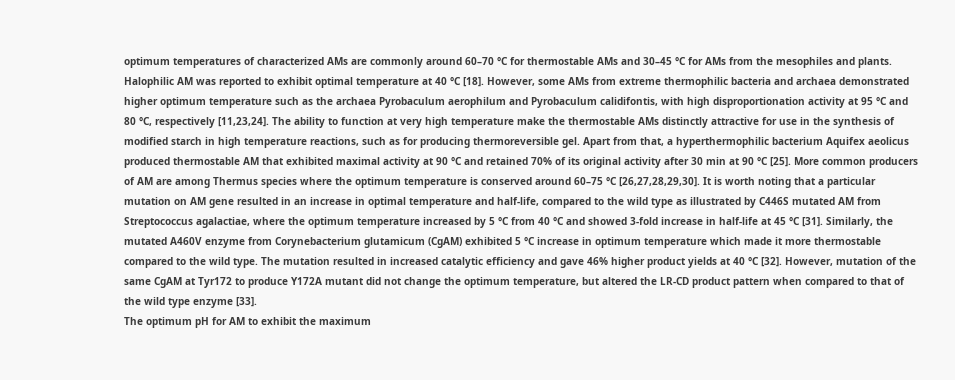optimum temperatures of characterized AMs are commonly around 60–70 °C for thermostable AMs and 30–45 °C for AMs from the mesophiles and plants. Halophilic AM was reported to exhibit optimal temperature at 40 °C [18]. However, some AMs from extreme thermophilic bacteria and archaea demonstrated higher optimum temperature such as the archaea Pyrobaculum aerophilum and Pyrobaculum calidifontis, with high disproportionation activity at 95 °C and 80 °C, respectively [11,23,24]. The ability to function at very high temperature make the thermostable AMs distinctly attractive for use in the synthesis of modified starch in high temperature reactions, such as for producing thermoreversible gel. Apart from that, a hyperthermophilic bacterium Aquifex aeolicus produced thermostable AM that exhibited maximal activity at 90 °C and retained 70% of its original activity after 30 min at 90 °C [25]. More common producers of AM are among Thermus species where the optimum temperature is conserved around 60–75 °C [26,27,28,29,30]. It is worth noting that a particular mutation on AM gene resulted in an increase in optimal temperature and half-life, compared to the wild type as illustrated by C446S mutated AM from Streptococcus agalactiae, where the optimum temperature increased by 5 °C from 40 °C and showed 3-fold increase in half-life at 45 °C [31]. Similarly, the mutated A460V enzyme from Corynebacterium glutamicum (CgAM) exhibited 5 °C increase in optimum temperature which made it more thermostable compared to the wild type. The mutation resulted in increased catalytic efficiency and gave 46% higher product yields at 40 °C [32]. However, mutation of the same CgAM at Tyr172 to produce Y172A mutant did not change the optimum temperature, but altered the LR-CD product pattern when compared to that of the wild type enzyme [33].
The optimum pH for AM to exhibit the maximum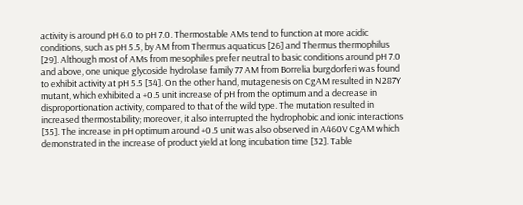activity is around pH 6.0 to pH 7.0. Thermostable AMs tend to function at more acidic conditions, such as pH 5.5, by AM from Thermus aquaticus [26] and Thermus thermophilus [29]. Although most of AMs from mesophiles prefer neutral to basic conditions around pH 7.0 and above, one unique glycoside hydrolase family 77 AM from Borrelia burgdorferi was found to exhibit activity at pH 5.5 [34]. On the other hand, mutagenesis on CgAM resulted in N287Y mutant, which exhibited a +0.5 unit increase of pH from the optimum and a decrease in disproportionation activity, compared to that of the wild type. The mutation resulted in increased thermostability; moreover, it also interrupted the hydrophobic and ionic interactions [35]. The increase in pH optimum around +0.5 unit was also observed in A460V CgAM which demonstrated in the increase of product yield at long incubation time [32]. Table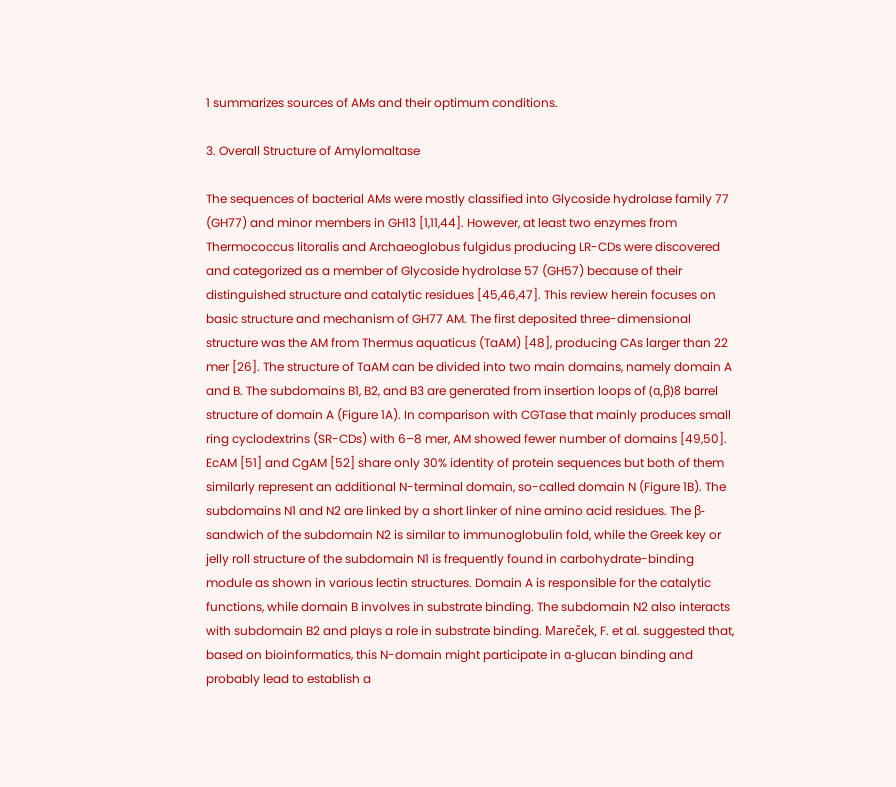1 summarizes sources of AMs and their optimum conditions.

3. Overall Structure of Amylomaltase

The sequences of bacterial AMs were mostly classified into Glycoside hydrolase family 77 (GH77) and minor members in GH13 [1,11,44]. However, at least two enzymes from Thermococcus litoralis and Archaeoglobus fulgidus producing LR-CDs were discovered and categorized as a member of Glycoside hydrolase 57 (GH57) because of their distinguished structure and catalytic residues [45,46,47]. This review herein focuses on basic structure and mechanism of GH77 AM. The first deposited three-dimensional structure was the AM from Thermus aquaticus (TaAM) [48], producing CAs larger than 22 mer [26]. The structure of TaAM can be divided into two main domains, namely domain A and B. The subdomains B1, B2, and B3 are generated from insertion loops of (α,β)8 barrel structure of domain A (Figure 1A). In comparison with CGTase that mainly produces small ring cyclodextrins (SR-CDs) with 6–8 mer, AM showed fewer number of domains [49,50]. EcAM [51] and CgAM [52] share only 30% identity of protein sequences but both of them similarly represent an additional N-terminal domain, so-called domain N (Figure 1B). The subdomains N1 and N2 are linked by a short linker of nine amino acid residues. The β-sandwich of the subdomain N2 is similar to immunoglobulin fold, while the Greek key or jelly roll structure of the subdomain N1 is frequently found in carbohydrate-binding module as shown in various lectin structures. Domain A is responsible for the catalytic functions, while domain B involves in substrate binding. The subdomain N2 also interacts with subdomain B2 and plays a role in substrate binding. Mareček, F. et al. suggested that, based on bioinformatics, this N-domain might participate in α-glucan binding and probably lead to establish a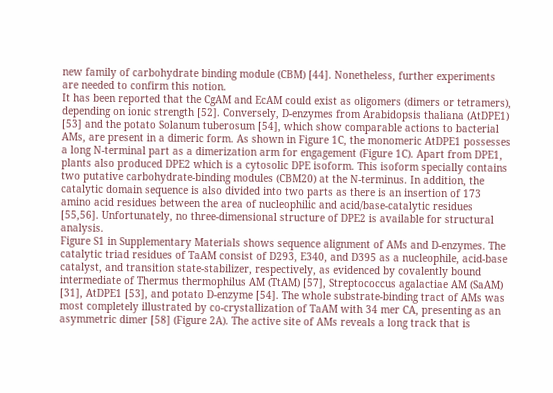new family of carbohydrate binding module (CBM) [44]. Nonetheless, further experiments are needed to confirm this notion.
It has been reported that the CgAM and EcAM could exist as oligomers (dimers or tetramers), depending on ionic strength [52]. Conversely, D-enzymes from Arabidopsis thaliana (AtDPE1) [53] and the potato Solanum tuberosum [54], which show comparable actions to bacterial AMs, are present in a dimeric form. As shown in Figure 1C, the monomeric AtDPE1 possesses a long N-terminal part as a dimerization arm for engagement (Figure 1C). Apart from DPE1, plants also produced DPE2 which is a cytosolic DPE isoform. This isoform specially contains two putative carbohydrate-binding modules (CBM20) at the N-terminus. In addition, the catalytic domain sequence is also divided into two parts as there is an insertion of 173 amino acid residues between the area of nucleophilic and acid/base-catalytic residues [55,56]. Unfortunately, no three-dimensional structure of DPE2 is available for structural analysis.
Figure S1 in Supplementary Materials shows sequence alignment of AMs and D-enzymes. The catalytic triad residues of TaAM consist of D293, E340, and D395 as a nucleophile, acid-base catalyst, and transition state-stabilizer, respectively, as evidenced by covalently bound intermediate of Thermus thermophilus AM (TtAM) [57], Streptococcus agalactiae AM (SaAM) [31], AtDPE1 [53], and potato D-enzyme [54]. The whole substrate-binding tract of AMs was most completely illustrated by co-crystallization of TaAM with 34 mer CA, presenting as an asymmetric dimer [58] (Figure 2A). The active site of AMs reveals a long track that is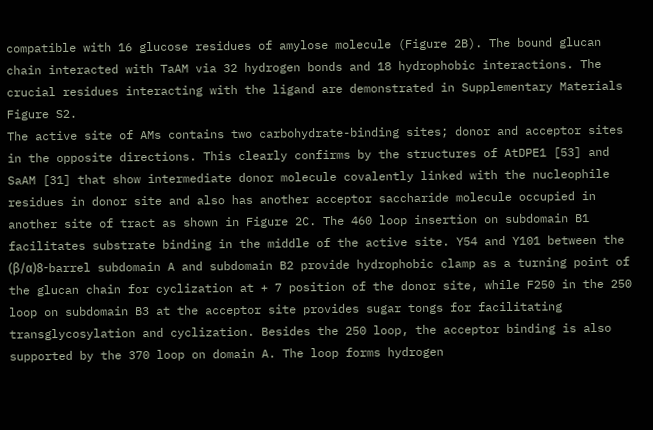compatible with 16 glucose residues of amylose molecule (Figure 2B). The bound glucan chain interacted with TaAM via 32 hydrogen bonds and 18 hydrophobic interactions. The crucial residues interacting with the ligand are demonstrated in Supplementary Materials Figure S2.
The active site of AMs contains two carbohydrate-binding sites; donor and acceptor sites in the opposite directions. This clearly confirms by the structures of AtDPE1 [53] and SaAM [31] that show intermediate donor molecule covalently linked with the nucleophile residues in donor site and also has another acceptor saccharide molecule occupied in another site of tract as shown in Figure 2C. The 460 loop insertion on subdomain B1 facilitates substrate binding in the middle of the active site. Y54 and Y101 between the (β/α)8-barrel subdomain A and subdomain B2 provide hydrophobic clamp as a turning point of the glucan chain for cyclization at + 7 position of the donor site, while F250 in the 250 loop on subdomain B3 at the acceptor site provides sugar tongs for facilitating transglycosylation and cyclization. Besides the 250 loop, the acceptor binding is also supported by the 370 loop on domain A. The loop forms hydrogen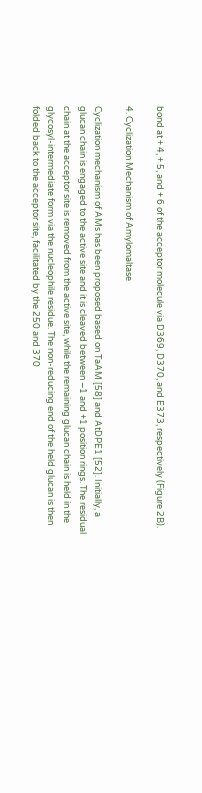bond at + 4, + 5, and + 6 of the acceptor molecule via D369, D370, and E373, respectively (Figure 2B).

4. Cyclization Mechanism of Amylomaltase

Cyclization mechanism of AMs has been proposed based on TaAM [58] and AtDPE1 [52]. Initially, a glucan chain is engaged to the active site and it is cleaved between −1 and +1 position rings. The residual chain at the acceptor site is removed from the active site, while the remaining glucan chain is held in the glycosyl-intermediate form via the nucleophile residue. The non-reducing end of the held glucan is then folded back to the acceptor site, facilitated by the 250 and 370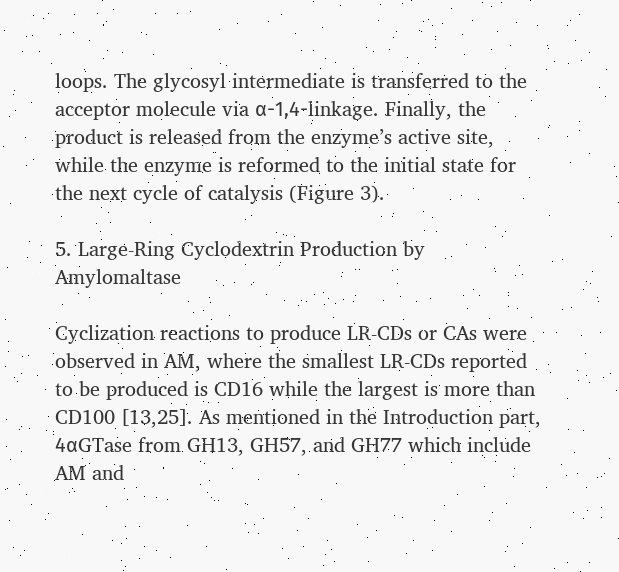loops. The glycosyl intermediate is transferred to the acceptor molecule via α-1,4-linkage. Finally, the product is released from the enzyme’s active site, while the enzyme is reformed to the initial state for the next cycle of catalysis (Figure 3).

5. Large-Ring Cyclodextrin Production by Amylomaltase

Cyclization reactions to produce LR-CDs or CAs were observed in AM, where the smallest LR-CDs reported to be produced is CD16 while the largest is more than CD100 [13,25]. As mentioned in the Introduction part, 4αGTase from GH13, GH57, and GH77 which include AM and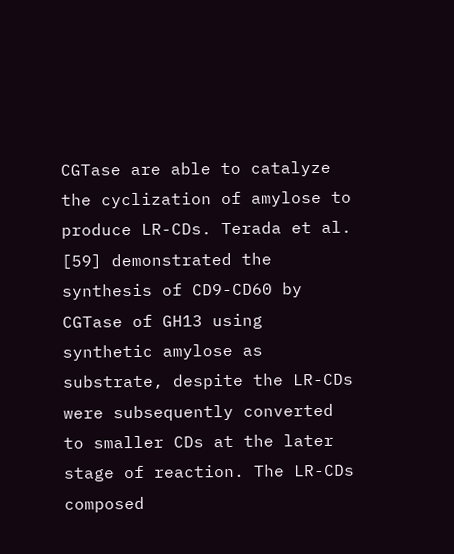CGTase are able to catalyze the cyclization of amylose to produce LR-CDs. Terada et al. [59] demonstrated the synthesis of CD9-CD60 by CGTase of GH13 using synthetic amylose as substrate, despite the LR-CDs were subsequently converted to smaller CDs at the later stage of reaction. The LR-CDs composed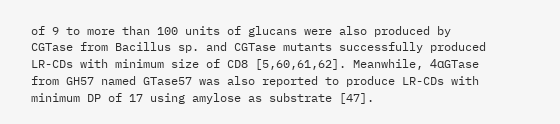of 9 to more than 100 units of glucans were also produced by CGTase from Bacillus sp. and CGTase mutants successfully produced LR-CDs with minimum size of CD8 [5,60,61,62]. Meanwhile, 4αGTase from GH57 named GTase57 was also reported to produce LR-CDs with minimum DP of 17 using amylose as substrate [47].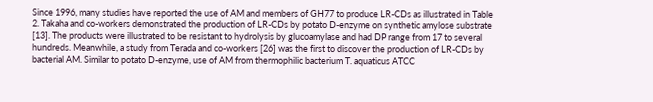Since 1996, many studies have reported the use of AM and members of GH77 to produce LR-CDs as illustrated in Table 2. Takaha and co-workers demonstrated the production of LR-CDs by potato D-enzyme on synthetic amylose substrate [13]. The products were illustrated to be resistant to hydrolysis by glucoamylase and had DP range from 17 to several hundreds. Meanwhile, a study from Terada and co-workers [26] was the first to discover the production of LR-CDs by bacterial AM. Similar to potato D-enzyme, use of AM from thermophilic bacterium T. aquaticus ATCC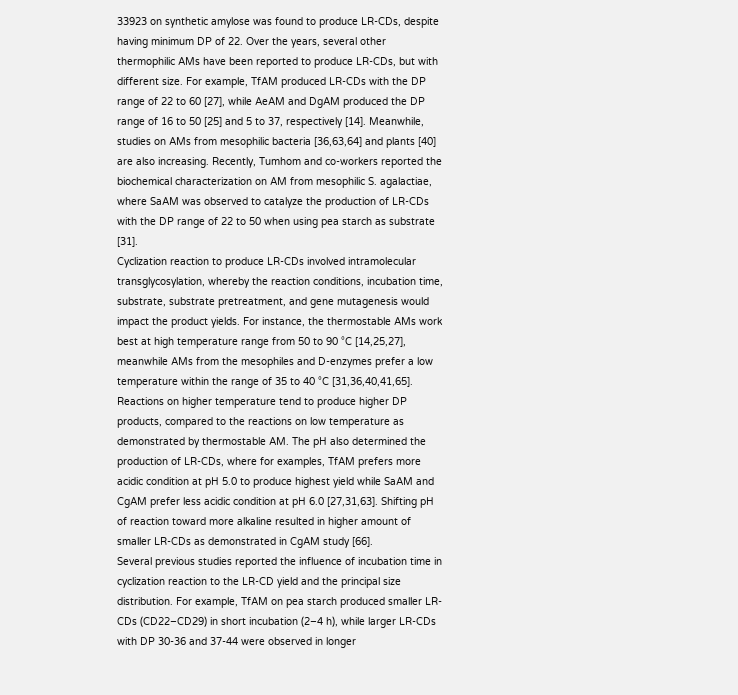33923 on synthetic amylose was found to produce LR-CDs, despite having minimum DP of 22. Over the years, several other thermophilic AMs have been reported to produce LR-CDs, but with different size. For example, TfAM produced LR-CDs with the DP range of 22 to 60 [27], while AeAM and DgAM produced the DP range of 16 to 50 [25] and 5 to 37, respectively [14]. Meanwhile, studies on AMs from mesophilic bacteria [36,63,64] and plants [40] are also increasing. Recently, Tumhom and co-workers reported the biochemical characterization on AM from mesophilic S. agalactiae, where SaAM was observed to catalyze the production of LR-CDs with the DP range of 22 to 50 when using pea starch as substrate [31].
Cyclization reaction to produce LR-CDs involved intramolecular transglycosylation, whereby the reaction conditions, incubation time, substrate, substrate pretreatment, and gene mutagenesis would impact the product yields. For instance, the thermostable AMs work best at high temperature range from 50 to 90 °C [14,25,27], meanwhile AMs from the mesophiles and D-enzymes prefer a low temperature within the range of 35 to 40 °C [31,36,40,41,65]. Reactions on higher temperature tend to produce higher DP products, compared to the reactions on low temperature as demonstrated by thermostable AM. The pH also determined the production of LR-CDs, where for examples, TfAM prefers more acidic condition at pH 5.0 to produce highest yield while SaAM and CgAM prefer less acidic condition at pH 6.0 [27,31,63]. Shifting pH of reaction toward more alkaline resulted in higher amount of smaller LR-CDs as demonstrated in CgAM study [66].
Several previous studies reported the influence of incubation time in cyclization reaction to the LR-CD yield and the principal size distribution. For example, TfAM on pea starch produced smaller LR-CDs (CD22–CD29) in short incubation (2–4 h), while larger LR-CDs with DP 30-36 and 37-44 were observed in longer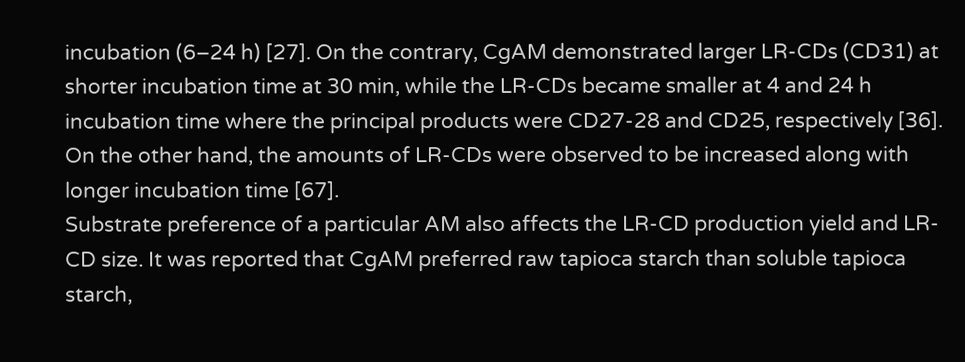incubation (6–24 h) [27]. On the contrary, CgAM demonstrated larger LR-CDs (CD31) at shorter incubation time at 30 min, while the LR-CDs became smaller at 4 and 24 h incubation time where the principal products were CD27-28 and CD25, respectively [36]. On the other hand, the amounts of LR-CDs were observed to be increased along with longer incubation time [67].
Substrate preference of a particular AM also affects the LR-CD production yield and LR-CD size. It was reported that CgAM preferred raw tapioca starch than soluble tapioca starch,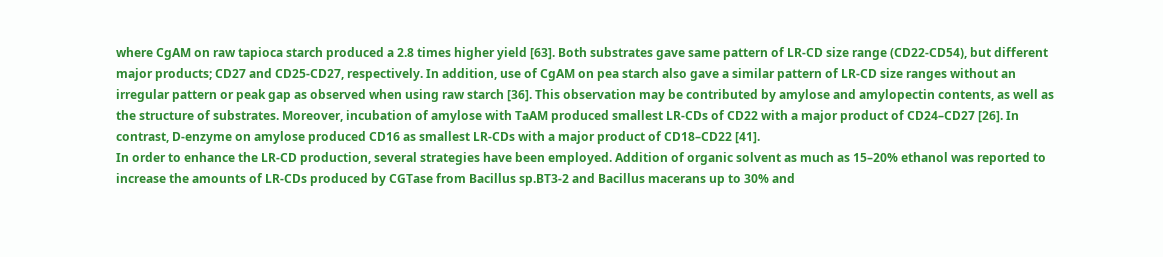where CgAM on raw tapioca starch produced a 2.8 times higher yield [63]. Both substrates gave same pattern of LR-CD size range (CD22-CD54), but different major products; CD27 and CD25-CD27, respectively. In addition, use of CgAM on pea starch also gave a similar pattern of LR-CD size ranges without an irregular pattern or peak gap as observed when using raw starch [36]. This observation may be contributed by amylose and amylopectin contents, as well as the structure of substrates. Moreover, incubation of amylose with TaAM produced smallest LR-CDs of CD22 with a major product of CD24–CD27 [26]. In contrast, D-enzyme on amylose produced CD16 as smallest LR-CDs with a major product of CD18–CD22 [41].
In order to enhance the LR-CD production, several strategies have been employed. Addition of organic solvent as much as 15–20% ethanol was reported to increase the amounts of LR-CDs produced by CGTase from Bacillus sp.BT3-2 and Bacillus macerans up to 30% and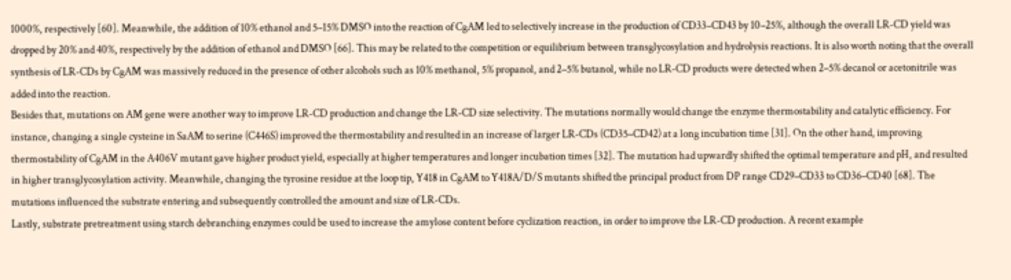1000%, respectively [60]. Meanwhile, the addition of 10% ethanol and 5–15% DMSO into the reaction of CgAM led to selectively increase in the production of CD33–CD43 by 10–25%, although the overall LR-CD yield was dropped by 20% and 40%, respectively by the addition of ethanol and DMSO [66]. This may be related to the competition or equilibrium between transglycosylation and hydrolysis reactions. It is also worth noting that the overall synthesis of LR-CDs by CgAM was massively reduced in the presence of other alcohols such as 10% methanol, 5% propanol, and 2–5% butanol, while no LR-CD products were detected when 2–5% decanol or acetonitrile was added into the reaction.
Besides that, mutations on AM gene were another way to improve LR-CD production and change the LR-CD size selectivity. The mutations normally would change the enzyme thermostability and catalytic efficiency. For instance, changing a single cysteine in SaAM to serine (C446S) improved the thermostability and resulted in an increase of larger LR-CDs (CD35–CD42) at a long incubation time [31]. On the other hand, improving thermostability of CgAM in the A406V mutant gave higher product yield, especially at higher temperatures and longer incubation times [32]. The mutation had upwardly shifted the optimal temperature and pH, and resulted in higher transglycosylation activity. Meanwhile, changing the tyrosine residue at the loop tip, Y418 in CgAM to Y418A/D/S mutants shifted the principal product from DP range CD29–CD33 to CD36–CD40 [68]. The mutations influenced the substrate entering and subsequently controlled the amount and size of LR-CDs.
Lastly, substrate pretreatment using starch debranching enzymes could be used to increase the amylose content before cyclization reaction, in order to improve the LR-CD production. A recent example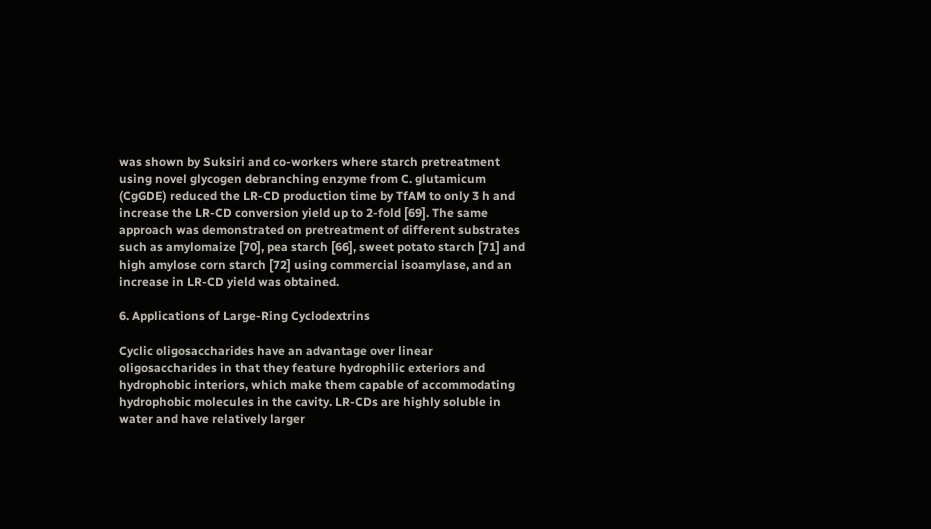was shown by Suksiri and co-workers where starch pretreatment using novel glycogen debranching enzyme from C. glutamicum (CgGDE) reduced the LR-CD production time by TfAM to only 3 h and increase the LR-CD conversion yield up to 2-fold [69]. The same approach was demonstrated on pretreatment of different substrates such as amylomaize [70], pea starch [66], sweet potato starch [71] and high amylose corn starch [72] using commercial isoamylase, and an increase in LR-CD yield was obtained.

6. Applications of Large-Ring Cyclodextrins

Cyclic oligosaccharides have an advantage over linear oligosaccharides in that they feature hydrophilic exteriors and hydrophobic interiors, which make them capable of accommodating hydrophobic molecules in the cavity. LR-CDs are highly soluble in water and have relatively larger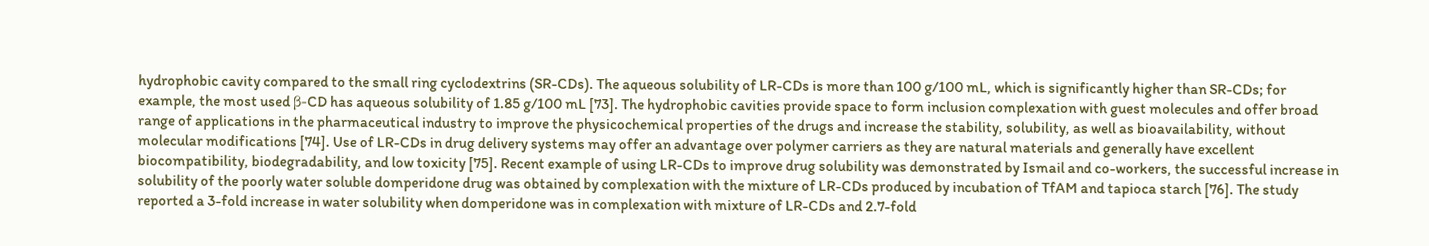hydrophobic cavity compared to the small ring cyclodextrins (SR-CDs). The aqueous solubility of LR-CDs is more than 100 g/100 mL, which is significantly higher than SR-CDs; for example, the most used β-CD has aqueous solubility of 1.85 g/100 mL [73]. The hydrophobic cavities provide space to form inclusion complexation with guest molecules and offer broad range of applications in the pharmaceutical industry to improve the physicochemical properties of the drugs and increase the stability, solubility, as well as bioavailability, without molecular modifications [74]. Use of LR-CDs in drug delivery systems may offer an advantage over polymer carriers as they are natural materials and generally have excellent biocompatibility, biodegradability, and low toxicity [75]. Recent example of using LR-CDs to improve drug solubility was demonstrated by Ismail and co-workers, the successful increase in solubility of the poorly water soluble domperidone drug was obtained by complexation with the mixture of LR-CDs produced by incubation of TfAM and tapioca starch [76]. The study reported a 3-fold increase in water solubility when domperidone was in complexation with mixture of LR-CDs and 2.7-fold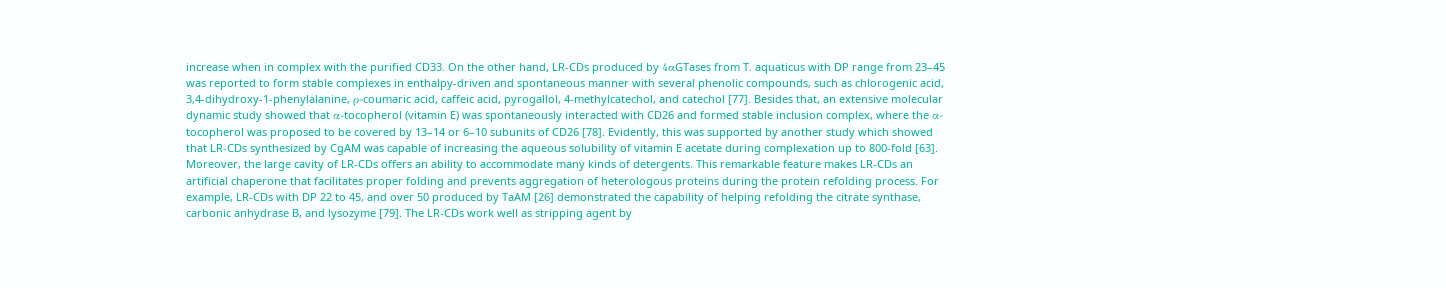increase when in complex with the purified CD33. On the other hand, LR-CDs produced by 4αGTases from T. aquaticus with DP range from 23–45 was reported to form stable complexes in enthalpy-driven and spontaneous manner with several phenolic compounds, such as chlorogenic acid, 3,4-dihydroxy-1-phenylalanine, ρ-coumaric acid, caffeic acid, pyrogallol, 4-methylcatechol, and catechol [77]. Besides that, an extensive molecular dynamic study showed that α-tocopherol (vitamin E) was spontaneously interacted with CD26 and formed stable inclusion complex, where the α-tocopherol was proposed to be covered by 13–14 or 6–10 subunits of CD26 [78]. Evidently, this was supported by another study which showed that LR-CDs synthesized by CgAM was capable of increasing the aqueous solubility of vitamin E acetate during complexation up to 800-fold [63].
Moreover, the large cavity of LR-CDs offers an ability to accommodate many kinds of detergents. This remarkable feature makes LR-CDs an artificial chaperone that facilitates proper folding and prevents aggregation of heterologous proteins during the protein refolding process. For example, LR-CDs with DP 22 to 45, and over 50 produced by TaAM [26] demonstrated the capability of helping refolding the citrate synthase, carbonic anhydrase B, and lysozyme [79]. The LR-CDs work well as stripping agent by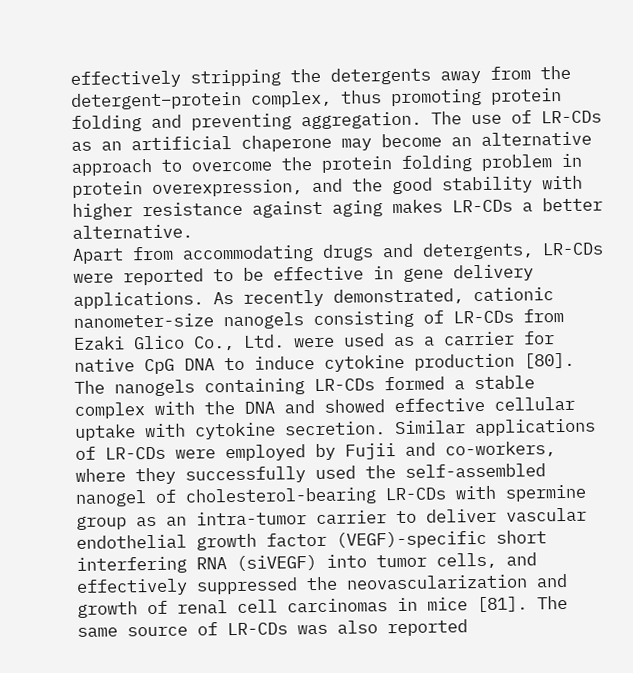effectively stripping the detergents away from the detergent–protein complex, thus promoting protein folding and preventing aggregation. The use of LR-CDs as an artificial chaperone may become an alternative approach to overcome the protein folding problem in protein overexpression, and the good stability with higher resistance against aging makes LR-CDs a better alternative.
Apart from accommodating drugs and detergents, LR-CDs were reported to be effective in gene delivery applications. As recently demonstrated, cationic nanometer-size nanogels consisting of LR-CDs from Ezaki Glico Co., Ltd. were used as a carrier for native CpG DNA to induce cytokine production [80]. The nanogels containing LR-CDs formed a stable complex with the DNA and showed effective cellular uptake with cytokine secretion. Similar applications of LR-CDs were employed by Fujii and co-workers, where they successfully used the self-assembled nanogel of cholesterol-bearing LR-CDs with spermine group as an intra-tumor carrier to deliver vascular endothelial growth factor (VEGF)-specific short interfering RNA (siVEGF) into tumor cells, and effectively suppressed the neovascularization and growth of renal cell carcinomas in mice [81]. The same source of LR-CDs was also reported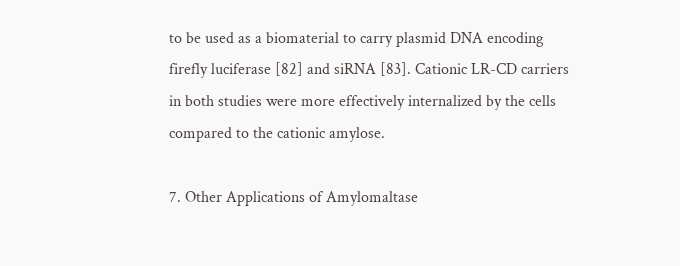to be used as a biomaterial to carry plasmid DNA encoding firefly luciferase [82] and siRNA [83]. Cationic LR-CD carriers in both studies were more effectively internalized by the cells compared to the cationic amylose.

7. Other Applications of Amylomaltase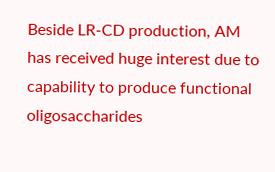Beside LR-CD production, AM has received huge interest due to capability to produce functional oligosaccharides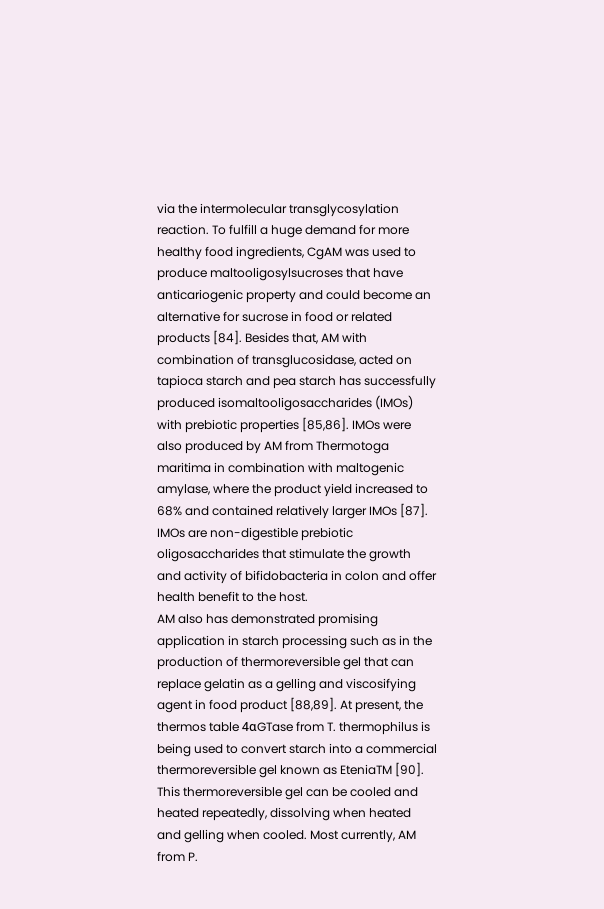via the intermolecular transglycosylation reaction. To fulfill a huge demand for more healthy food ingredients, CgAM was used to produce maltooligosylsucroses that have anticariogenic property and could become an alternative for sucrose in food or related products [84]. Besides that, AM with combination of transglucosidase, acted on tapioca starch and pea starch has successfully produced isomaltooligosaccharides (IMOs) with prebiotic properties [85,86]. IMOs were also produced by AM from Thermotoga maritima in combination with maltogenic amylase, where the product yield increased to 68% and contained relatively larger IMOs [87]. IMOs are non-digestible prebiotic oligosaccharides that stimulate the growth and activity of bifidobacteria in colon and offer health benefit to the host.
AM also has demonstrated promising application in starch processing such as in the production of thermoreversible gel that can replace gelatin as a gelling and viscosifying agent in food product [88,89]. At present, the thermos table 4αGTase from T. thermophilus is being used to convert starch into a commercial thermoreversible gel known as EteniaTM [90]. This thermoreversible gel can be cooled and heated repeatedly, dissolving when heated and gelling when cooled. Most currently, AM from P.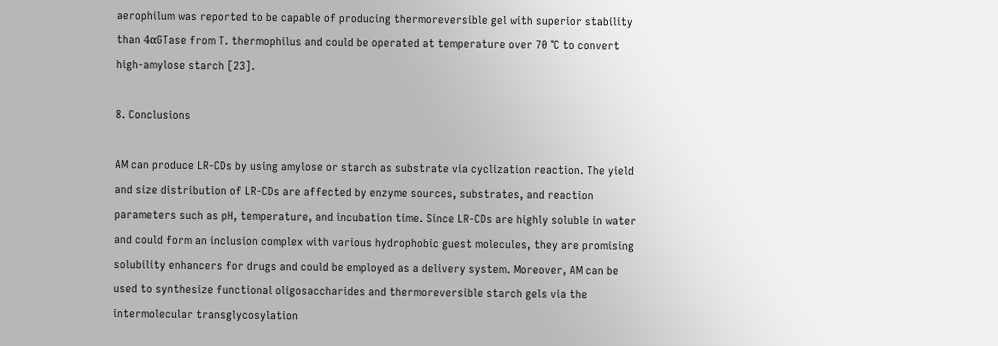aerophilum was reported to be capable of producing thermoreversible gel with superior stability than 4αGTase from T. thermophilus and could be operated at temperature over 70 °C to convert high-amylose starch [23].

8. Conclusions

AM can produce LR-CDs by using amylose or starch as substrate via cyclization reaction. The yield and size distribution of LR-CDs are affected by enzyme sources, substrates, and reaction parameters such as pH, temperature, and incubation time. Since LR-CDs are highly soluble in water and could form an inclusion complex with various hydrophobic guest molecules, they are promising solubility enhancers for drugs and could be employed as a delivery system. Moreover, AM can be used to synthesize functional oligosaccharides and thermoreversible starch gels via the intermolecular transglycosylation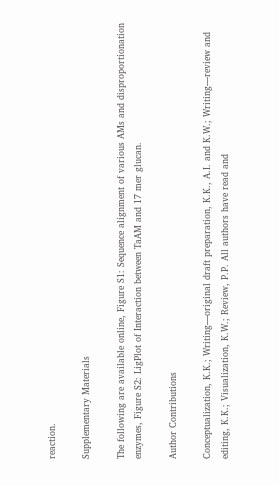reaction.

Supplementary Materials

The following are available online, Figure S1: Sequence alignment of various AMs and disproportionation enzymes, Figure S2: LigPlot of Interaction between TaAM and 17 mer glucan.

Author Contributions

Conceptualization, K.K.; Writing—original draft preparation, K.K., A.I. and K.W.; Writing—review and editing, K.K.; Visualization, K.W.; Review, P.P. All authors have read and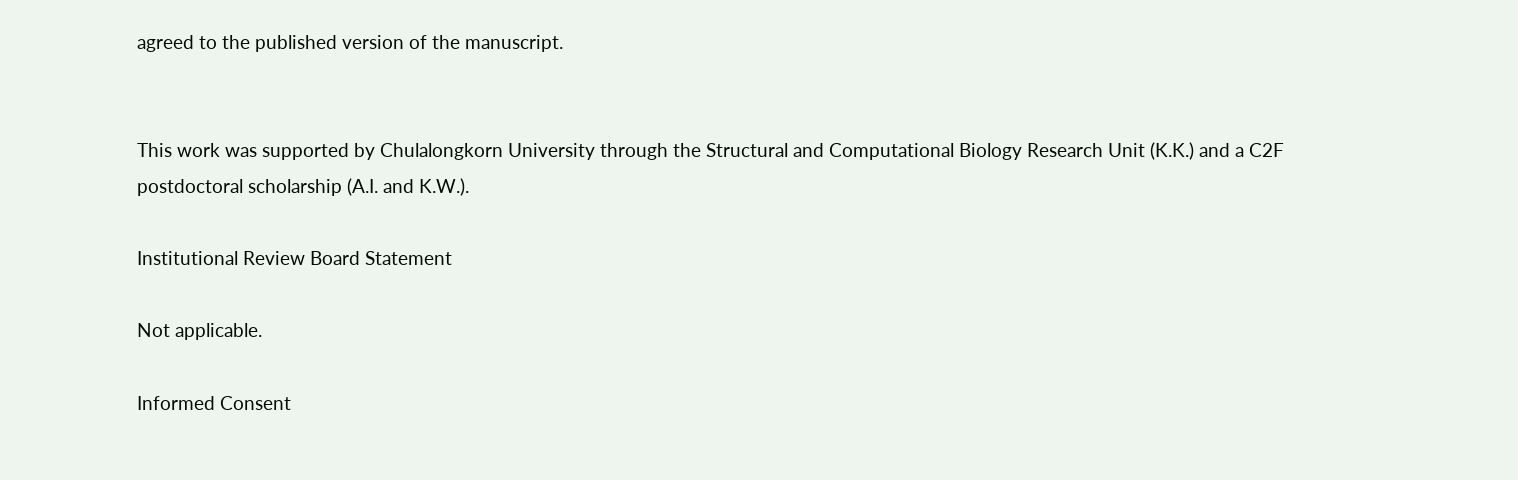agreed to the published version of the manuscript.


This work was supported by Chulalongkorn University through the Structural and Computational Biology Research Unit (K.K.) and a C2F postdoctoral scholarship (A.I. and K.W.).

Institutional Review Board Statement

Not applicable.

Informed Consent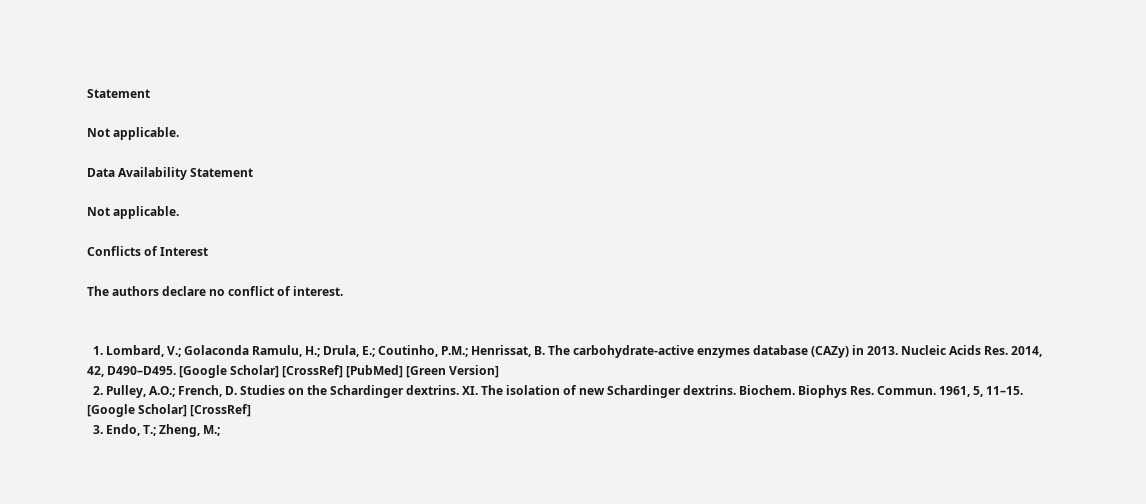Statement

Not applicable.

Data Availability Statement

Not applicable.

Conflicts of Interest

The authors declare no conflict of interest.


  1. Lombard, V.; Golaconda Ramulu, H.; Drula, E.; Coutinho, P.M.; Henrissat, B. The carbohydrate-active enzymes database (CAZy) in 2013. Nucleic Acids Res. 2014, 42, D490–D495. [Google Scholar] [CrossRef] [PubMed] [Green Version]
  2. Pulley, A.O.; French, D. Studies on the Schardinger dextrins. XI. The isolation of new Schardinger dextrins. Biochem. Biophys Res. Commun. 1961, 5, 11–15. [Google Scholar] [CrossRef]
  3. Endo, T.; Zheng, M.;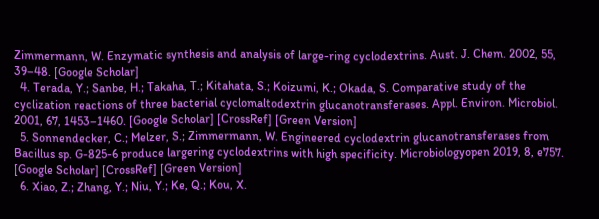Zimmermann, W. Enzymatic synthesis and analysis of large-ring cyclodextrins. Aust. J. Chem. 2002, 55, 39–48. [Google Scholar]
  4. Terada, Y.; Sanbe, H.; Takaha, T.; Kitahata, S.; Koizumi, K.; Okada, S. Comparative study of the cyclization reactions of three bacterial cyclomaltodextrin glucanotransferases. Appl. Environ. Microbiol. 2001, 67, 1453–1460. [Google Scholar] [CrossRef] [Green Version]
  5. Sonnendecker, C.; Melzer, S.; Zimmermann, W. Engineered cyclodextrin glucanotransferases from Bacillus sp. G-825-6 produce largering cyclodextrins with high specificity. Microbiologyopen 2019, 8, e757. [Google Scholar] [CrossRef] [Green Version]
  6. Xiao, Z.; Zhang, Y.; Niu, Y.; Ke, Q.; Kou, X.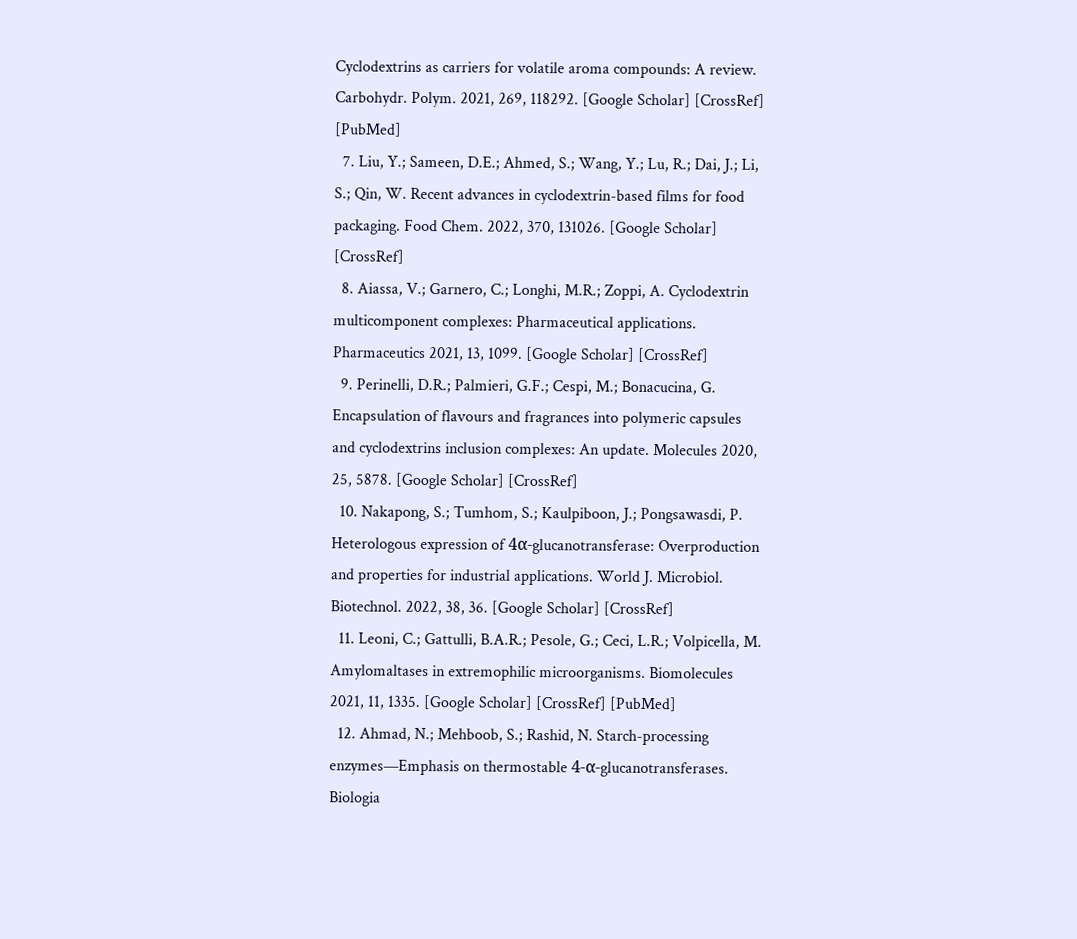Cyclodextrins as carriers for volatile aroma compounds: A review. Carbohydr. Polym. 2021, 269, 118292. [Google Scholar] [CrossRef] [PubMed]
  7. Liu, Y.; Sameen, D.E.; Ahmed, S.; Wang, Y.; Lu, R.; Dai, J.; Li, S.; Qin, W. Recent advances in cyclodextrin-based films for food packaging. Food Chem. 2022, 370, 131026. [Google Scholar] [CrossRef]
  8. Aiassa, V.; Garnero, C.; Longhi, M.R.; Zoppi, A. Cyclodextrin multicomponent complexes: Pharmaceutical applications. Pharmaceutics 2021, 13, 1099. [Google Scholar] [CrossRef]
  9. Perinelli, D.R.; Palmieri, G.F.; Cespi, M.; Bonacucina, G. Encapsulation of flavours and fragrances into polymeric capsules and cyclodextrins inclusion complexes: An update. Molecules 2020, 25, 5878. [Google Scholar] [CrossRef]
  10. Nakapong, S.; Tumhom, S.; Kaulpiboon, J.; Pongsawasdi, P. Heterologous expression of 4α-glucanotransferase: Overproduction and properties for industrial applications. World J. Microbiol. Biotechnol. 2022, 38, 36. [Google Scholar] [CrossRef]
  11. Leoni, C.; Gattulli, B.A.R.; Pesole, G.; Ceci, L.R.; Volpicella, M. Amylomaltases in extremophilic microorganisms. Biomolecules 2021, 11, 1335. [Google Scholar] [CrossRef] [PubMed]
  12. Ahmad, N.; Mehboob, S.; Rashid, N. Starch-processing enzymes—Emphasis on thermostable 4-α-glucanotransferases. Biologia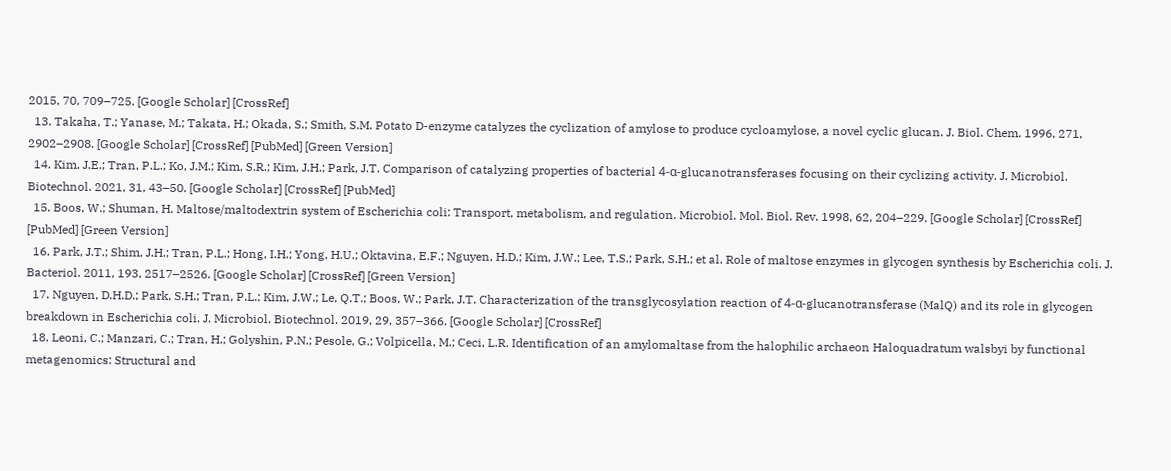2015, 70, 709–725. [Google Scholar] [CrossRef]
  13. Takaha, T.; Yanase, M.; Takata, H.; Okada, S.; Smith, S.M. Potato D-enzyme catalyzes the cyclization of amylose to produce cycloamylose, a novel cyclic glucan. J. Biol. Chem. 1996, 271, 2902–2908. [Google Scholar] [CrossRef] [PubMed] [Green Version]
  14. Kim, J.E.; Tran, P.L.; Ko, J.M.; Kim, S.R.; Kim, J.H.; Park, J.T. Comparison of catalyzing properties of bacterial 4-α-glucanotransferases focusing on their cyclizing activity. J. Microbiol. Biotechnol. 2021, 31, 43–50. [Google Scholar] [CrossRef] [PubMed]
  15. Boos, W.; Shuman, H. Maltose/maltodextrin system of Escherichia coli: Transport, metabolism, and regulation. Microbiol. Mol. Biol. Rev. 1998, 62, 204–229. [Google Scholar] [CrossRef] [PubMed] [Green Version]
  16. Park, J.T.; Shim, J.H.; Tran, P.L.; Hong, I.H.; Yong, H.U.; Oktavina, E.F.; Nguyen, H.D.; Kim, J.W.; Lee, T.S.; Park, S.H.; et al. Role of maltose enzymes in glycogen synthesis by Escherichia coli. J. Bacteriol. 2011, 193, 2517–2526. [Google Scholar] [CrossRef] [Green Version]
  17. Nguyen, D.H.D.; Park, S.H.; Tran, P.L.; Kim, J.W.; Le, Q.T.; Boos, W.; Park, J.T. Characterization of the transglycosylation reaction of 4-α-glucanotransferase (MalQ) and its role in glycogen breakdown in Escherichia coli. J. Microbiol. Biotechnol. 2019, 29, 357–366. [Google Scholar] [CrossRef]
  18. Leoni, C.; Manzari, C.; Tran, H.; Golyshin, P.N.; Pesole, G.; Volpicella, M.; Ceci, L.R. Identification of an amylomaltase from the halophilic archaeon Haloquadratum walsbyi by functional metagenomics: Structural and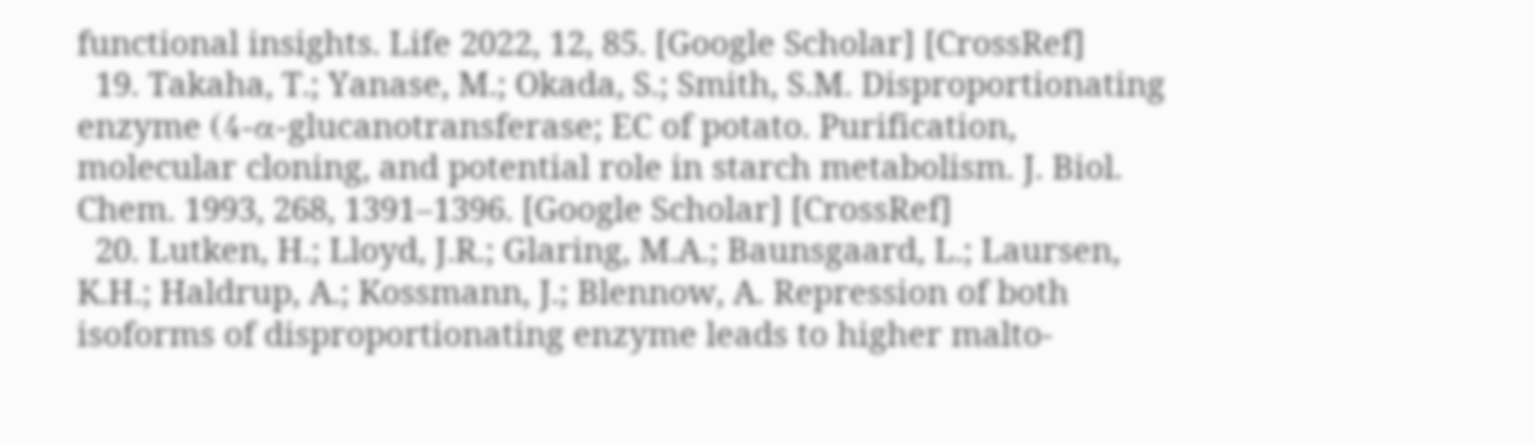functional insights. Life 2022, 12, 85. [Google Scholar] [CrossRef]
  19. Takaha, T.; Yanase, M.; Okada, S.; Smith, S.M. Disproportionating enzyme (4-α-glucanotransferase; EC of potato. Purification, molecular cloning, and potential role in starch metabolism. J. Biol. Chem. 1993, 268, 1391–1396. [Google Scholar] [CrossRef]
  20. Lutken, H.; Lloyd, J.R.; Glaring, M.A.; Baunsgaard, L.; Laursen, K.H.; Haldrup, A.; Kossmann, J.; Blennow, A. Repression of both isoforms of disproportionating enzyme leads to higher malto-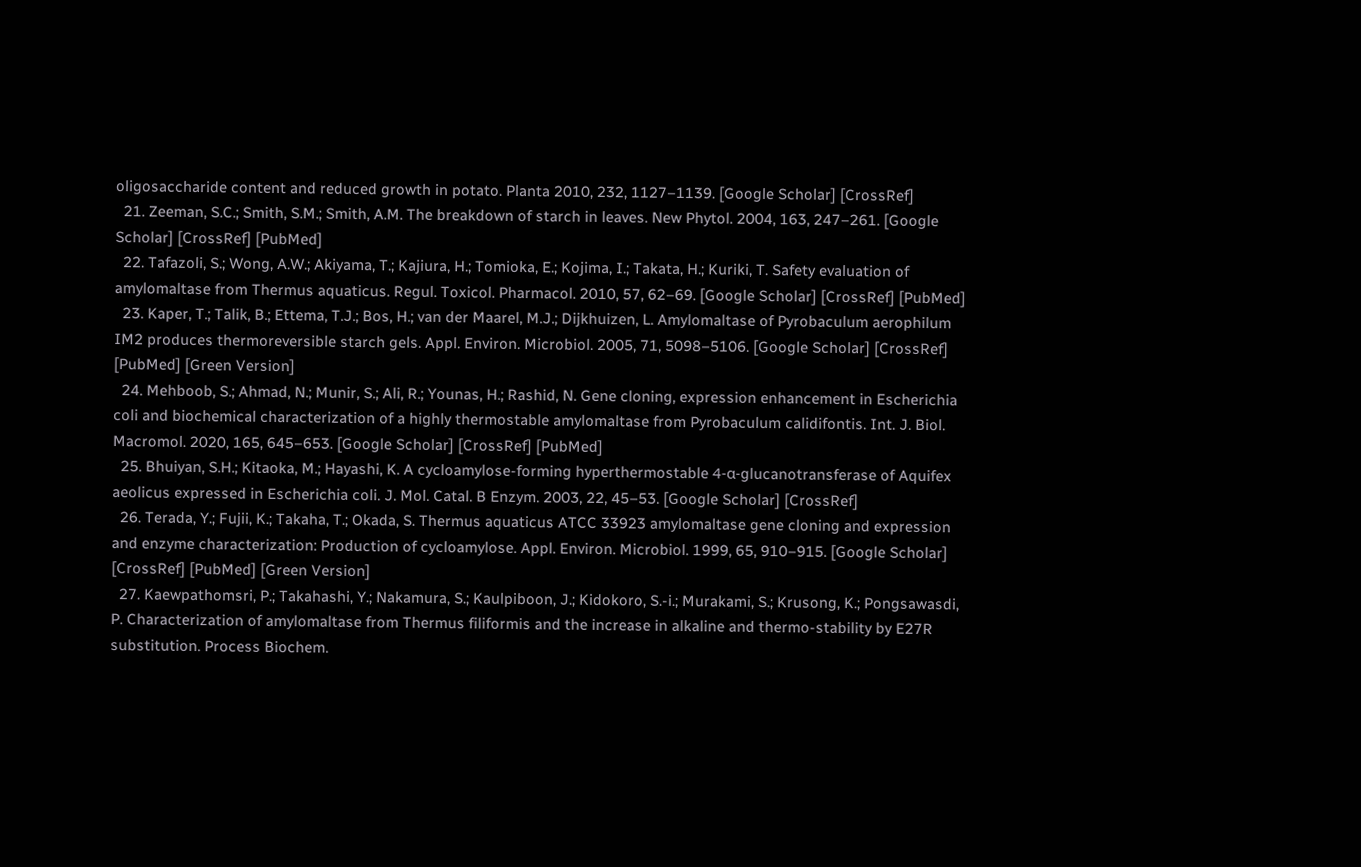oligosaccharide content and reduced growth in potato. Planta 2010, 232, 1127–1139. [Google Scholar] [CrossRef]
  21. Zeeman, S.C.; Smith, S.M.; Smith, A.M. The breakdown of starch in leaves. New Phytol. 2004, 163, 247–261. [Google Scholar] [CrossRef] [PubMed]
  22. Tafazoli, S.; Wong, A.W.; Akiyama, T.; Kajiura, H.; Tomioka, E.; Kojima, I.; Takata, H.; Kuriki, T. Safety evaluation of amylomaltase from Thermus aquaticus. Regul. Toxicol. Pharmacol. 2010, 57, 62–69. [Google Scholar] [CrossRef] [PubMed]
  23. Kaper, T.; Talik, B.; Ettema, T.J.; Bos, H.; van der Maarel, M.J.; Dijkhuizen, L. Amylomaltase of Pyrobaculum aerophilum IM2 produces thermoreversible starch gels. Appl. Environ. Microbiol. 2005, 71, 5098–5106. [Google Scholar] [CrossRef] [PubMed] [Green Version]
  24. Mehboob, S.; Ahmad, N.; Munir, S.; Ali, R.; Younas, H.; Rashid, N. Gene cloning, expression enhancement in Escherichia coli and biochemical characterization of a highly thermostable amylomaltase from Pyrobaculum calidifontis. Int. J. Biol. Macromol. 2020, 165, 645–653. [Google Scholar] [CrossRef] [PubMed]
  25. Bhuiyan, S.H.; Kitaoka, M.; Hayashi, K. A cycloamylose-forming hyperthermostable 4-α-glucanotransferase of Aquifex aeolicus expressed in Escherichia coli. J. Mol. Catal. B Enzym. 2003, 22, 45–53. [Google Scholar] [CrossRef]
  26. Terada, Y.; Fujii, K.; Takaha, T.; Okada, S. Thermus aquaticus ATCC 33923 amylomaltase gene cloning and expression and enzyme characterization: Production of cycloamylose. Appl. Environ. Microbiol. 1999, 65, 910–915. [Google Scholar] [CrossRef] [PubMed] [Green Version]
  27. Kaewpathomsri, P.; Takahashi, Y.; Nakamura, S.; Kaulpiboon, J.; Kidokoro, S.-i.; Murakami, S.; Krusong, K.; Pongsawasdi, P. Characterization of amylomaltase from Thermus filiformis and the increase in alkaline and thermo-stability by E27R substitution. Process Biochem.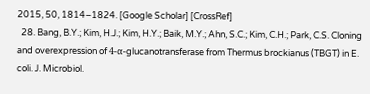2015, 50, 1814–1824. [Google Scholar] [CrossRef]
  28. Bang, B.Y.; Kim, H.J.; Kim, H.Y.; Baik, M.Y.; Ahn, S.C.; Kim, C.H.; Park, C.S. Cloning and overexpression of 4-α-glucanotransferase from Thermus brockianus (TBGT) in E. coli. J. Microbiol.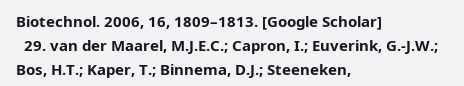Biotechnol. 2006, 16, 1809–1813. [Google Scholar]
  29. van der Maarel, M.J.E.C.; Capron, I.; Euverink, G.-J.W.; Bos, H.T.; Kaper, T.; Binnema, D.J.; Steeneken,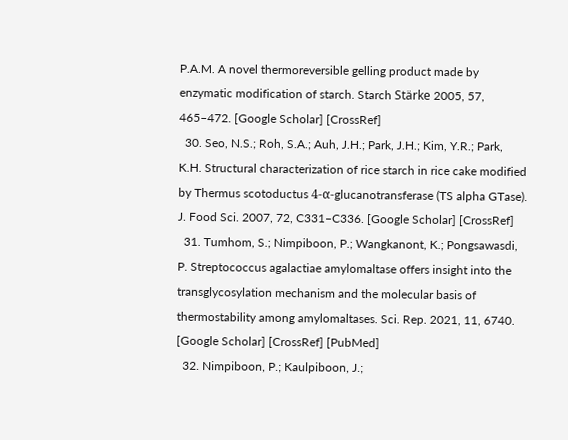P.A.M. A novel thermoreversible gelling product made by enzymatic modification of starch. Starch Stärke 2005, 57, 465–472. [Google Scholar] [CrossRef]
  30. Seo, N.S.; Roh, S.A.; Auh, J.H.; Park, J.H.; Kim, Y.R.; Park, K.H. Structural characterization of rice starch in rice cake modified by Thermus scotoductus 4-α-glucanotransferase (TS alpha GTase). J. Food Sci. 2007, 72, C331–C336. [Google Scholar] [CrossRef]
  31. Tumhom, S.; Nimpiboon, P.; Wangkanont, K.; Pongsawasdi, P. Streptococcus agalactiae amylomaltase offers insight into the transglycosylation mechanism and the molecular basis of thermostability among amylomaltases. Sci. Rep. 2021, 11, 6740. [Google Scholar] [CrossRef] [PubMed]
  32. Nimpiboon, P.; Kaulpiboon, J.;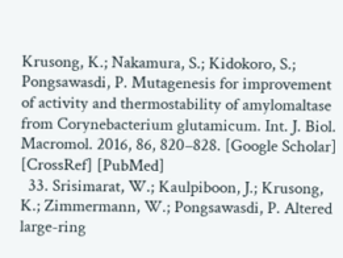Krusong, K.; Nakamura, S.; Kidokoro, S.; Pongsawasdi, P. Mutagenesis for improvement of activity and thermostability of amylomaltase from Corynebacterium glutamicum. Int. J. Biol. Macromol. 2016, 86, 820–828. [Google Scholar] [CrossRef] [PubMed]
  33. Srisimarat, W.; Kaulpiboon, J.; Krusong, K.; Zimmermann, W.; Pongsawasdi, P. Altered large-ring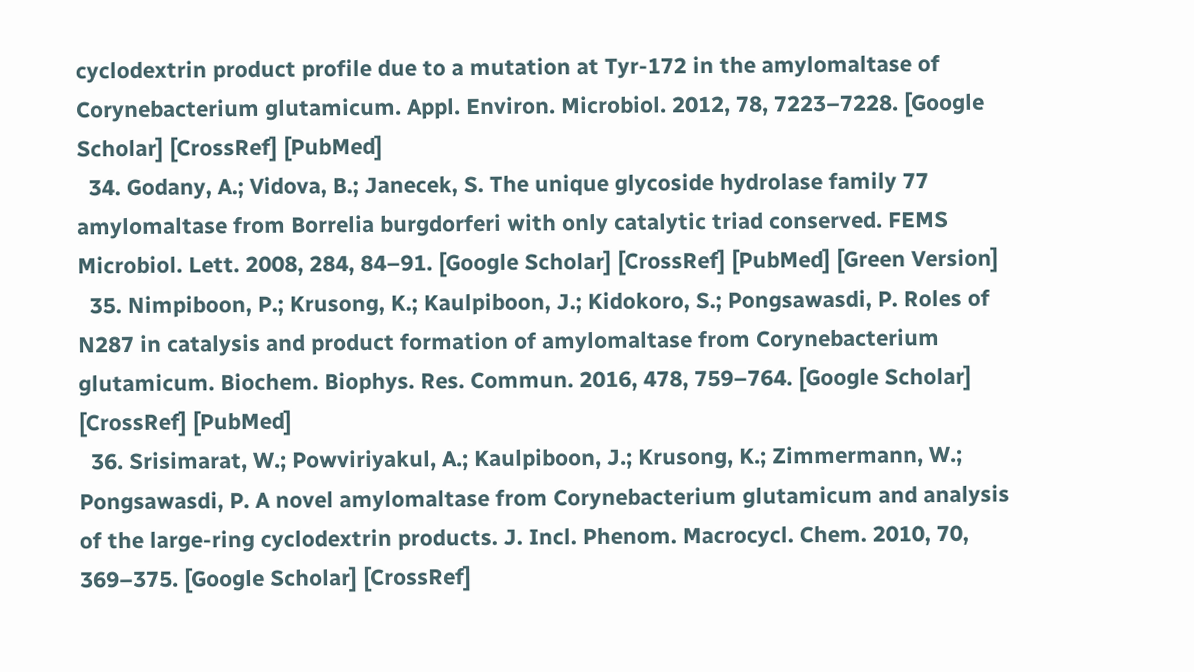cyclodextrin product profile due to a mutation at Tyr-172 in the amylomaltase of Corynebacterium glutamicum. Appl. Environ. Microbiol. 2012, 78, 7223–7228. [Google Scholar] [CrossRef] [PubMed]
  34. Godany, A.; Vidova, B.; Janecek, S. The unique glycoside hydrolase family 77 amylomaltase from Borrelia burgdorferi with only catalytic triad conserved. FEMS Microbiol. Lett. 2008, 284, 84–91. [Google Scholar] [CrossRef] [PubMed] [Green Version]
  35. Nimpiboon, P.; Krusong, K.; Kaulpiboon, J.; Kidokoro, S.; Pongsawasdi, P. Roles of N287 in catalysis and product formation of amylomaltase from Corynebacterium glutamicum. Biochem. Biophys. Res. Commun. 2016, 478, 759–764. [Google Scholar] [CrossRef] [PubMed]
  36. Srisimarat, W.; Powviriyakul, A.; Kaulpiboon, J.; Krusong, K.; Zimmermann, W.; Pongsawasdi, P. A novel amylomaltase from Corynebacterium glutamicum and analysis of the large-ring cyclodextrin products. J. Incl. Phenom. Macrocycl. Chem. 2010, 70, 369–375. [Google Scholar] [CrossRef]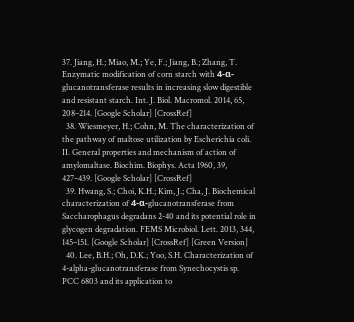37. Jiang, H.; Miao, M.; Ye, F.; Jiang, B.; Zhang, T. Enzymatic modification of corn starch with 4-α-glucanotransferase results in increasing slow digestible and resistant starch. Int. J. Biol. Macromol. 2014, 65, 208–214. [Google Scholar] [CrossRef]
  38. Wiesmeyer, H.; Cohn, M. The characterization of the pathway of maltose utilization by Escherichia coli. II. General properties and mechanism of action of amylomaltase. Biochim. Biophys. Acta 1960, 39, 427–439. [Google Scholar] [CrossRef]
  39. Hwang, S.; Choi, K.H.; Kim, J.; Cha, J. Biochemical characterization of 4-α-glucanotransferase from Saccharophagus degradans 2-40 and its potential role in glycogen degradation. FEMS Microbiol. Lett. 2013, 344, 145–151. [Google Scholar] [CrossRef] [Green Version]
  40. Lee, B.H.; Oh, D.K.; Yoo, S.H. Characterization of 4-alpha-glucanotransferase from Synechocystis sp. PCC 6803 and its application to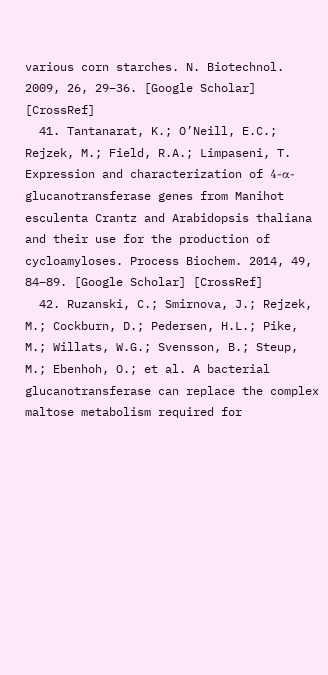various corn starches. N. Biotechnol. 2009, 26, 29–36. [Google Scholar] [CrossRef]
  41. Tantanarat, K.; O’Neill, E.C.; Rejzek, M.; Field, R.A.; Limpaseni, T. Expression and characterization of 4-α-glucanotransferase genes from Manihot esculenta Crantz and Arabidopsis thaliana and their use for the production of cycloamyloses. Process Biochem. 2014, 49, 84–89. [Google Scholar] [CrossRef]
  42. Ruzanski, C.; Smirnova, J.; Rejzek, M.; Cockburn, D.; Pedersen, H.L.; Pike, M.; Willats, W.G.; Svensson, B.; Steup, M.; Ebenhoh, O.; et al. A bacterial glucanotransferase can replace the complex maltose metabolism required for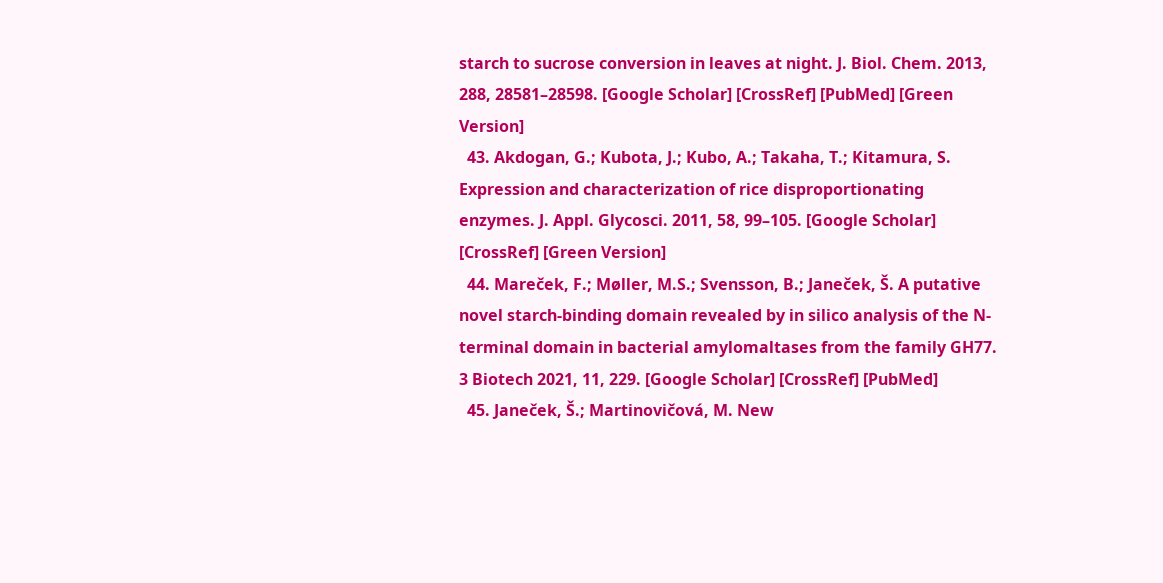starch to sucrose conversion in leaves at night. J. Biol. Chem. 2013, 288, 28581–28598. [Google Scholar] [CrossRef] [PubMed] [Green Version]
  43. Akdogan, G.; Kubota, J.; Kubo, A.; Takaha, T.; Kitamura, S. Expression and characterization of rice disproportionating enzymes. J. Appl. Glycosci. 2011, 58, 99–105. [Google Scholar] [CrossRef] [Green Version]
  44. Mareček, F.; Møller, M.S.; Svensson, B.; Janeček, Š. A putative novel starch-binding domain revealed by in silico analysis of the N-terminal domain in bacterial amylomaltases from the family GH77. 3 Biotech 2021, 11, 229. [Google Scholar] [CrossRef] [PubMed]
  45. Janeček, Š.; Martinovičová, M. New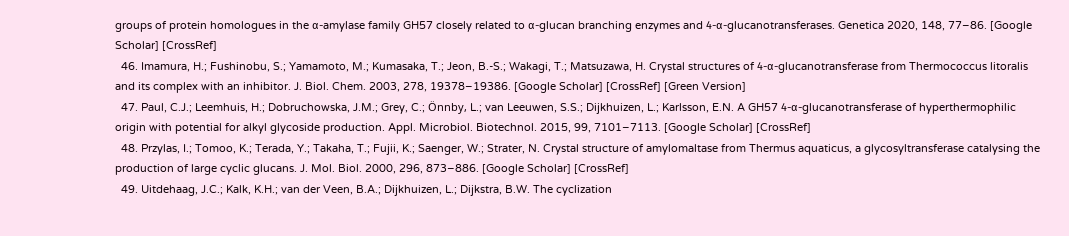groups of protein homologues in the α-amylase family GH57 closely related to α-glucan branching enzymes and 4-α-glucanotransferases. Genetica 2020, 148, 77–86. [Google Scholar] [CrossRef]
  46. Imamura, H.; Fushinobu, S.; Yamamoto, M.; Kumasaka, T.; Jeon, B.-S.; Wakagi, T.; Matsuzawa, H. Crystal structures of 4-α-glucanotransferase from Thermococcus litoralis and its complex with an inhibitor. J. Biol. Chem. 2003, 278, 19378–19386. [Google Scholar] [CrossRef] [Green Version]
  47. Paul, C.J.; Leemhuis, H.; Dobruchowska, J.M.; Grey, C.; Önnby, L.; van Leeuwen, S.S.; Dijkhuizen, L.; Karlsson, E.N. A GH57 4-α-glucanotransferase of hyperthermophilic origin with potential for alkyl glycoside production. Appl. Microbiol. Biotechnol. 2015, 99, 7101–7113. [Google Scholar] [CrossRef]
  48. Przylas, I.; Tomoo, K.; Terada, Y.; Takaha, T.; Fujii, K.; Saenger, W.; Strater, N. Crystal structure of amylomaltase from Thermus aquaticus, a glycosyltransferase catalysing the production of large cyclic glucans. J. Mol. Biol. 2000, 296, 873–886. [Google Scholar] [CrossRef]
  49. Uitdehaag, J.C.; Kalk, K.H.; van der Veen, B.A.; Dijkhuizen, L.; Dijkstra, B.W. The cyclization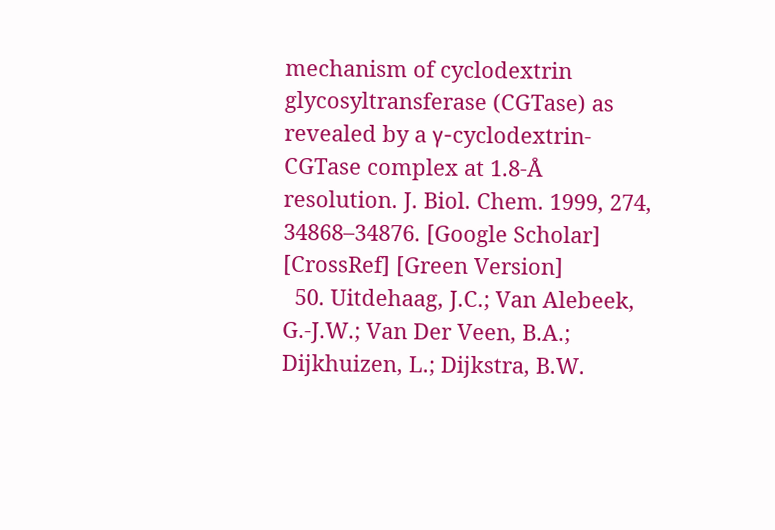mechanism of cyclodextrin glycosyltransferase (CGTase) as revealed by a γ-cyclodextrin-CGTase complex at 1.8-Å resolution. J. Biol. Chem. 1999, 274, 34868–34876. [Google Scholar] [CrossRef] [Green Version]
  50. Uitdehaag, J.C.; Van Alebeek, G.-J.W.; Van Der Veen, B.A.; Dijkhuizen, L.; Dijkstra, B.W.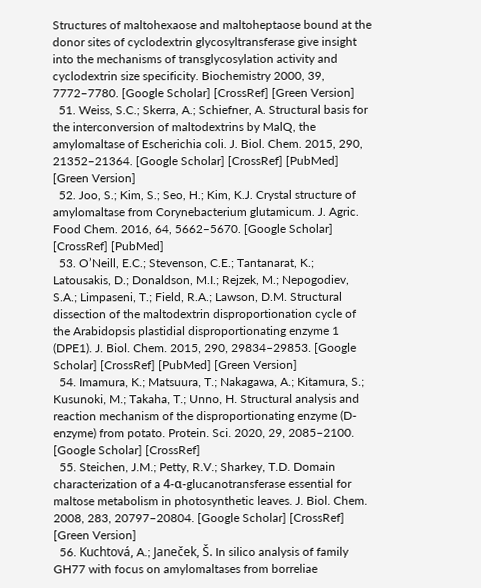Structures of maltohexaose and maltoheptaose bound at the donor sites of cyclodextrin glycosyltransferase give insight into the mechanisms of transglycosylation activity and cyclodextrin size specificity. Biochemistry 2000, 39, 7772–7780. [Google Scholar] [CrossRef] [Green Version]
  51. Weiss, S.C.; Skerra, A.; Schiefner, A. Structural basis for the interconversion of maltodextrins by MalQ, the amylomaltase of Escherichia coli. J. Biol. Chem. 2015, 290, 21352–21364. [Google Scholar] [CrossRef] [PubMed] [Green Version]
  52. Joo, S.; Kim, S.; Seo, H.; Kim, K.J. Crystal structure of amylomaltase from Corynebacterium glutamicum. J. Agric. Food Chem. 2016, 64, 5662–5670. [Google Scholar] [CrossRef] [PubMed]
  53. O’Neill, E.C.; Stevenson, C.E.; Tantanarat, K.; Latousakis, D.; Donaldson, M.I.; Rejzek, M.; Nepogodiev, S.A.; Limpaseni, T.; Field, R.A.; Lawson, D.M. Structural dissection of the maltodextrin disproportionation cycle of the Arabidopsis plastidial disproportionating enzyme 1 (DPE1). J. Biol. Chem. 2015, 290, 29834–29853. [Google Scholar] [CrossRef] [PubMed] [Green Version]
  54. Imamura, K.; Matsuura, T.; Nakagawa, A.; Kitamura, S.; Kusunoki, M.; Takaha, T.; Unno, H. Structural analysis and reaction mechanism of the disproportionating enzyme (D-enzyme) from potato. Protein. Sci. 2020, 29, 2085–2100. [Google Scholar] [CrossRef]
  55. Steichen, J.M.; Petty, R.V.; Sharkey, T.D. Domain characterization of a 4-α-glucanotransferase essential for maltose metabolism in photosynthetic leaves. J. Biol. Chem. 2008, 283, 20797–20804. [Google Scholar] [CrossRef] [Green Version]
  56. Kuchtová, A.; Janeček, Š. In silico analysis of family GH77 with focus on amylomaltases from borreliae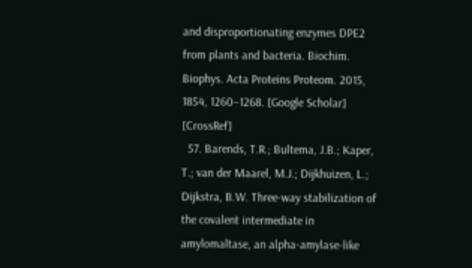and disproportionating enzymes DPE2 from plants and bacteria. Biochim. Biophys. Acta Proteins Proteom. 2015, 1854, 1260–1268. [Google Scholar] [CrossRef]
  57. Barends, T.R.; Bultema, J.B.; Kaper, T.; van der Maarel, M.J.; Dijkhuizen, L.; Dijkstra, B.W. Three-way stabilization of the covalent intermediate in amylomaltase, an alpha-amylase-like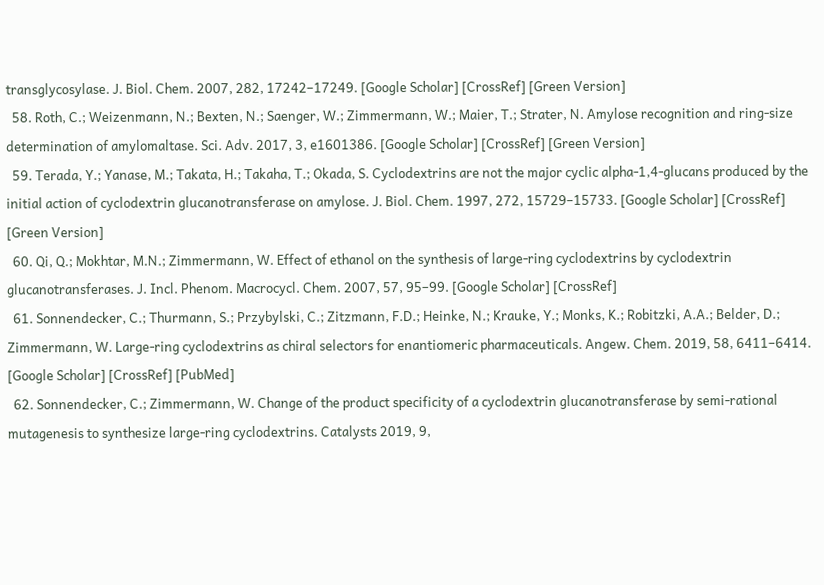transglycosylase. J. Biol. Chem. 2007, 282, 17242–17249. [Google Scholar] [CrossRef] [Green Version]
  58. Roth, C.; Weizenmann, N.; Bexten, N.; Saenger, W.; Zimmermann, W.; Maier, T.; Strater, N. Amylose recognition and ring-size determination of amylomaltase. Sci. Adv. 2017, 3, e1601386. [Google Scholar] [CrossRef] [Green Version]
  59. Terada, Y.; Yanase, M.; Takata, H.; Takaha, T.; Okada, S. Cyclodextrins are not the major cyclic alpha-1,4-glucans produced by the initial action of cyclodextrin glucanotransferase on amylose. J. Biol. Chem. 1997, 272, 15729–15733. [Google Scholar] [CrossRef] [Green Version]
  60. Qi, Q.; Mokhtar, M.N.; Zimmermann, W. Effect of ethanol on the synthesis of large-ring cyclodextrins by cyclodextrin glucanotransferases. J. Incl. Phenom. Macrocycl. Chem. 2007, 57, 95–99. [Google Scholar] [CrossRef]
  61. Sonnendecker, C.; Thurmann, S.; Przybylski, C.; Zitzmann, F.D.; Heinke, N.; Krauke, Y.; Monks, K.; Robitzki, A.A.; Belder, D.; Zimmermann, W. Large-ring cyclodextrins as chiral selectors for enantiomeric pharmaceuticals. Angew. Chem. 2019, 58, 6411–6414. [Google Scholar] [CrossRef] [PubMed]
  62. Sonnendecker, C.; Zimmermann, W. Change of the product specificity of a cyclodextrin glucanotransferase by semi-rational mutagenesis to synthesize large-ring cyclodextrins. Catalysts 2019, 9,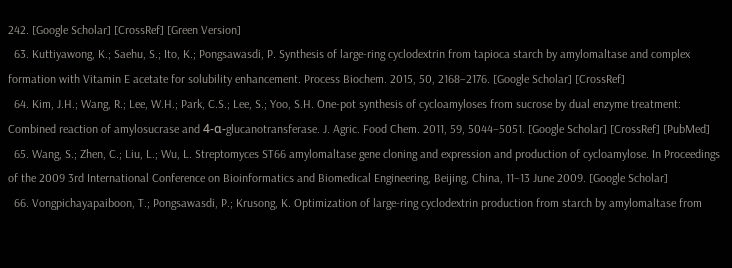242. [Google Scholar] [CrossRef] [Green Version]
  63. Kuttiyawong, K.; Saehu, S.; Ito, K.; Pongsawasdi, P. Synthesis of large-ring cyclodextrin from tapioca starch by amylomaltase and complex formation with Vitamin E acetate for solubility enhancement. Process Biochem. 2015, 50, 2168–2176. [Google Scholar] [CrossRef]
  64. Kim, J.H.; Wang, R.; Lee, W.H.; Park, C.S.; Lee, S.; Yoo, S.H. One-pot synthesis of cycloamyloses from sucrose by dual enzyme treatment: Combined reaction of amylosucrase and 4-α-glucanotransferase. J. Agric. Food Chem. 2011, 59, 5044–5051. [Google Scholar] [CrossRef] [PubMed]
  65. Wang, S.; Zhen, C.; Liu, L.; Wu, L. Streptomyces ST66 amylomaltase gene cloning and expression and production of cycloamylose. In Proceedings of the 2009 3rd International Conference on Bioinformatics and Biomedical Engineering, Beijing, China, 11–13 June 2009. [Google Scholar]
  66. Vongpichayapaiboon, T.; Pongsawasdi, P.; Krusong, K. Optimization of large-ring cyclodextrin production from starch by amylomaltase from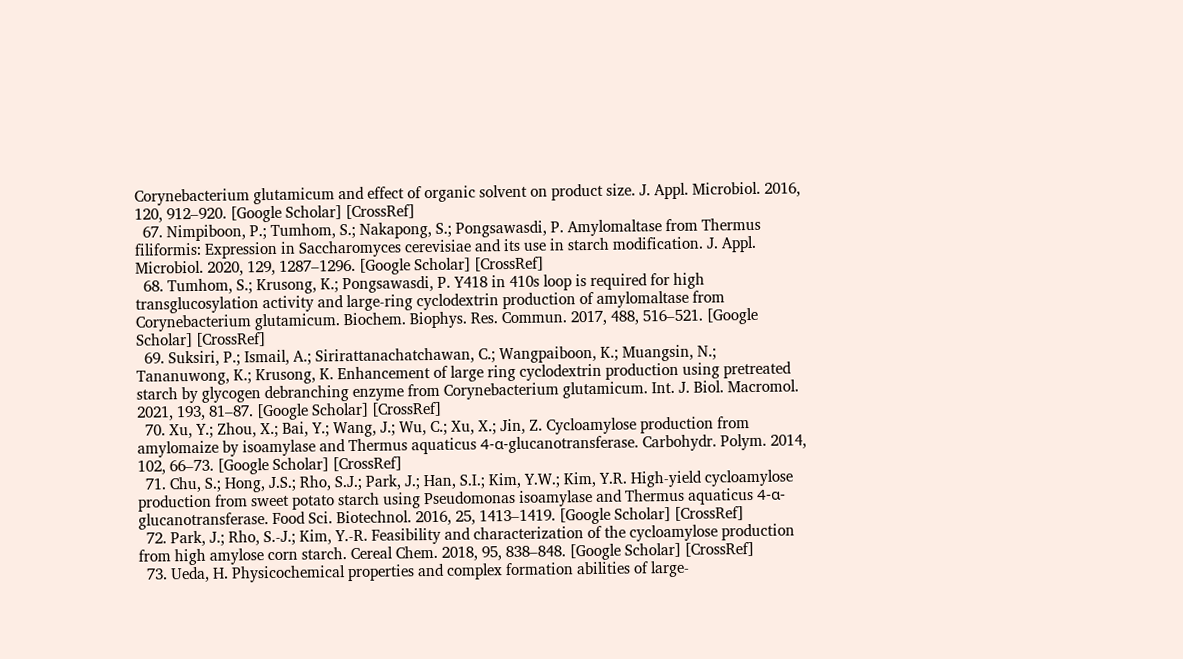Corynebacterium glutamicum and effect of organic solvent on product size. J. Appl. Microbiol. 2016, 120, 912–920. [Google Scholar] [CrossRef]
  67. Nimpiboon, P.; Tumhom, S.; Nakapong, S.; Pongsawasdi, P. Amylomaltase from Thermus filiformis: Expression in Saccharomyces cerevisiae and its use in starch modification. J. Appl. Microbiol. 2020, 129, 1287–1296. [Google Scholar] [CrossRef]
  68. Tumhom, S.; Krusong, K.; Pongsawasdi, P. Y418 in 410s loop is required for high transglucosylation activity and large-ring cyclodextrin production of amylomaltase from Corynebacterium glutamicum. Biochem. Biophys. Res. Commun. 2017, 488, 516–521. [Google Scholar] [CrossRef]
  69. Suksiri, P.; Ismail, A.; Sirirattanachatchawan, C.; Wangpaiboon, K.; Muangsin, N.; Tananuwong, K.; Krusong, K. Enhancement of large ring cyclodextrin production using pretreated starch by glycogen debranching enzyme from Corynebacterium glutamicum. Int. J. Biol. Macromol. 2021, 193, 81–87. [Google Scholar] [CrossRef]
  70. Xu, Y.; Zhou, X.; Bai, Y.; Wang, J.; Wu, C.; Xu, X.; Jin, Z. Cycloamylose production from amylomaize by isoamylase and Thermus aquaticus 4-α-glucanotransferase. Carbohydr. Polym. 2014, 102, 66–73. [Google Scholar] [CrossRef]
  71. Chu, S.; Hong, J.S.; Rho, S.J.; Park, J.; Han, S.I.; Kim, Y.W.; Kim, Y.R. High-yield cycloamylose production from sweet potato starch using Pseudomonas isoamylase and Thermus aquaticus 4-α-glucanotransferase. Food Sci. Biotechnol. 2016, 25, 1413–1419. [Google Scholar] [CrossRef]
  72. Park, J.; Rho, S.-J.; Kim, Y.-R. Feasibility and characterization of the cycloamylose production from high amylose corn starch. Cereal Chem. 2018, 95, 838–848. [Google Scholar] [CrossRef]
  73. Ueda, H. Physicochemical properties and complex formation abilities of large-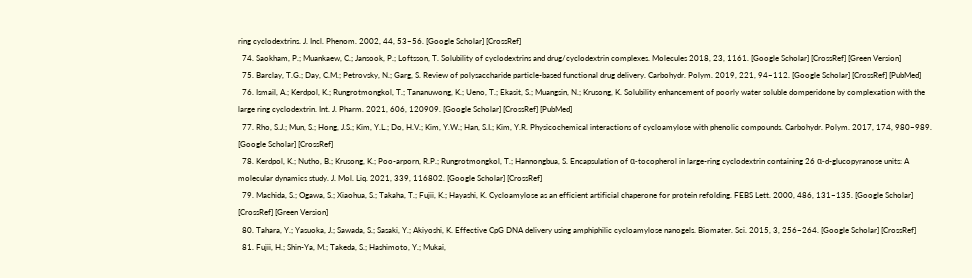ring cyclodextrins. J. Incl. Phenom. 2002, 44, 53–56. [Google Scholar] [CrossRef]
  74. Saokham, P.; Muankaew, C.; Jansook, P.; Loftsson, T. Solubility of cyclodextrins and drug/cyclodextrin complexes. Molecules 2018, 23, 1161. [Google Scholar] [CrossRef] [Green Version]
  75. Barclay, T.G.; Day, C.M.; Petrovsky, N.; Garg, S. Review of polysaccharide particle-based functional drug delivery. Carbohydr. Polym. 2019, 221, 94–112. [Google Scholar] [CrossRef] [PubMed]
  76. Ismail, A.; Kerdpol, K.; Rungrotmongkol, T.; Tananuwong, K.; Ueno, T.; Ekasit, S.; Muangsin, N.; Krusong, K. Solubility enhancement of poorly water soluble domperidone by complexation with the large ring cyclodextrin. Int. J. Pharm. 2021, 606, 120909. [Google Scholar] [CrossRef] [PubMed]
  77. Rho, S.J.; Mun, S.; Hong, J.S.; Kim, Y.L.; Do, H.V.; Kim, Y.W.; Han, S.I.; Kim, Y.R. Physicochemical interactions of cycloamylose with phenolic compounds. Carbohydr. Polym. 2017, 174, 980–989. [Google Scholar] [CrossRef]
  78. Kerdpol, K.; Nutho, B.; Krusong, K.; Poo-arporn, R.P.; Rungrotmongkol, T.; Hannongbua, S. Encapsulation of α-tocopherol in large-ring cyclodextrin containing 26 α-d-glucopyranose units: A molecular dynamics study. J. Mol. Liq. 2021, 339, 116802. [Google Scholar] [CrossRef]
  79. Machida, S.; Ogawa, S.; Xiaohua, S.; Takaha, T.; Fujii, K.; Hayashi, K. Cycloamylose as an efficient artificial chaperone for protein refolding. FEBS Lett. 2000, 486, 131–135. [Google Scholar] [CrossRef] [Green Version]
  80. Tahara, Y.; Yasuoka, J.; Sawada, S.; Sasaki, Y.; Akiyoshi, K. Effective CpG DNA delivery using amphiphilic cycloamylose nanogels. Biomater. Sci. 2015, 3, 256–264. [Google Scholar] [CrossRef]
  81. Fujii, H.; Shin-Ya, M.; Takeda, S.; Hashimoto, Y.; Mukai,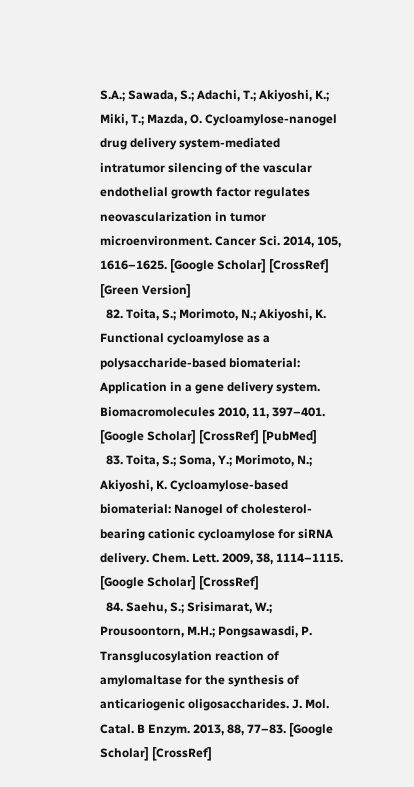S.A.; Sawada, S.; Adachi, T.; Akiyoshi, K.; Miki, T.; Mazda, O. Cycloamylose-nanogel drug delivery system-mediated intratumor silencing of the vascular endothelial growth factor regulates neovascularization in tumor microenvironment. Cancer Sci. 2014, 105, 1616–1625. [Google Scholar] [CrossRef] [Green Version]
  82. Toita, S.; Morimoto, N.; Akiyoshi, K. Functional cycloamylose as a polysaccharide-based biomaterial: Application in a gene delivery system. Biomacromolecules 2010, 11, 397–401. [Google Scholar] [CrossRef] [PubMed]
  83. Toita, S.; Soma, Y.; Morimoto, N.; Akiyoshi, K. Cycloamylose-based biomaterial: Nanogel of cholesterol-bearing cationic cycloamylose for siRNA delivery. Chem. Lett. 2009, 38, 1114–1115. [Google Scholar] [CrossRef]
  84. Saehu, S.; Srisimarat, W.; Prousoontorn, M.H.; Pongsawasdi, P. Transglucosylation reaction of amylomaltase for the synthesis of anticariogenic oligosaccharides. J. Mol. Catal. B Enzym. 2013, 88, 77–83. [Google Scholar] [CrossRef]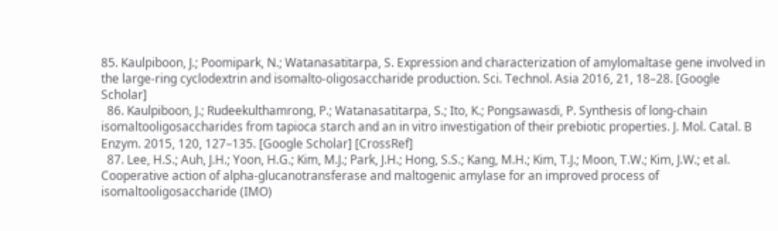85. Kaulpiboon, J.; Poomipark, N.; Watanasatitarpa, S. Expression and characterization of amylomaltase gene involved in the large-ring cyclodextrin and isomalto-oligosaccharide production. Sci. Technol. Asia 2016, 21, 18–28. [Google Scholar]
  86. Kaulpiboon, J.; Rudeekulthamrong, P.; Watanasatitarpa, S.; Ito, K.; Pongsawasdi, P. Synthesis of long-chain isomaltooligosaccharides from tapioca starch and an in vitro investigation of their prebiotic properties. J. Mol. Catal. B Enzym. 2015, 120, 127–135. [Google Scholar] [CrossRef]
  87. Lee, H.S.; Auh, J.H.; Yoon, H.G.; Kim, M.J.; Park, J.H.; Hong, S.S.; Kang, M.H.; Kim, T.J.; Moon, T.W.; Kim, J.W.; et al. Cooperative action of alpha-glucanotransferase and maltogenic amylase for an improved process of isomaltooligosaccharide (IMO)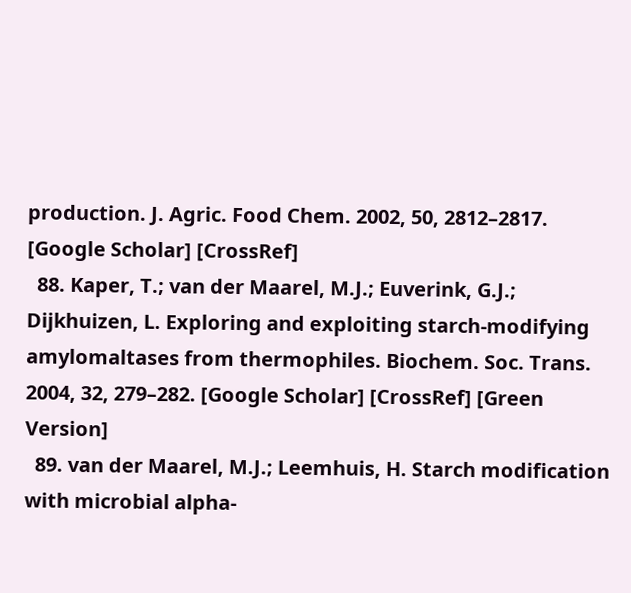production. J. Agric. Food Chem. 2002, 50, 2812–2817. [Google Scholar] [CrossRef]
  88. Kaper, T.; van der Maarel, M.J.; Euverink, G.J.; Dijkhuizen, L. Exploring and exploiting starch-modifying amylomaltases from thermophiles. Biochem. Soc. Trans. 2004, 32, 279–282. [Google Scholar] [CrossRef] [Green Version]
  89. van der Maarel, M.J.; Leemhuis, H. Starch modification with microbial alpha-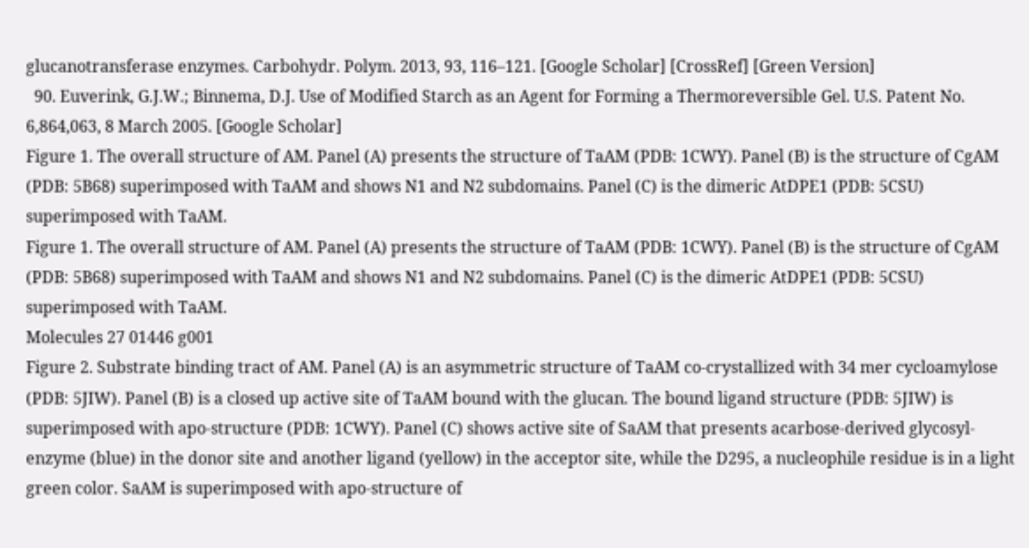glucanotransferase enzymes. Carbohydr. Polym. 2013, 93, 116–121. [Google Scholar] [CrossRef] [Green Version]
  90. Euverink, G.J.W.; Binnema, D.J. Use of Modified Starch as an Agent for Forming a Thermoreversible Gel. U.S. Patent No. 6,864,063, 8 March 2005. [Google Scholar]
Figure 1. The overall structure of AM. Panel (A) presents the structure of TaAM (PDB: 1CWY). Panel (B) is the structure of CgAM (PDB: 5B68) superimposed with TaAM and shows N1 and N2 subdomains. Panel (C) is the dimeric AtDPE1 (PDB: 5CSU) superimposed with TaAM.
Figure 1. The overall structure of AM. Panel (A) presents the structure of TaAM (PDB: 1CWY). Panel (B) is the structure of CgAM (PDB: 5B68) superimposed with TaAM and shows N1 and N2 subdomains. Panel (C) is the dimeric AtDPE1 (PDB: 5CSU) superimposed with TaAM.
Molecules 27 01446 g001
Figure 2. Substrate binding tract of AM. Panel (A) is an asymmetric structure of TaAM co-crystallized with 34 mer cycloamylose (PDB: 5JIW). Panel (B) is a closed up active site of TaAM bound with the glucan. The bound ligand structure (PDB: 5JIW) is superimposed with apo-structure (PDB: 1CWY). Panel (C) shows active site of SaAM that presents acarbose-derived glycosyl-enzyme (blue) in the donor site and another ligand (yellow) in the acceptor site, while the D295, a nucleophile residue is in a light green color. SaAM is superimposed with apo-structure of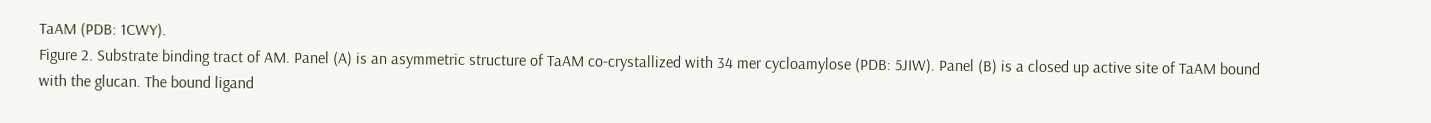TaAM (PDB: 1CWY).
Figure 2. Substrate binding tract of AM. Panel (A) is an asymmetric structure of TaAM co-crystallized with 34 mer cycloamylose (PDB: 5JIW). Panel (B) is a closed up active site of TaAM bound with the glucan. The bound ligand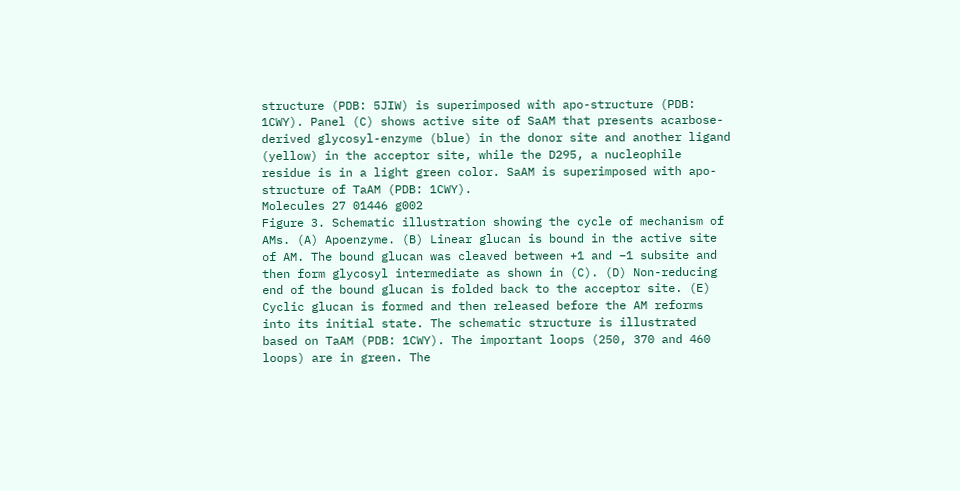structure (PDB: 5JIW) is superimposed with apo-structure (PDB: 1CWY). Panel (C) shows active site of SaAM that presents acarbose-derived glycosyl-enzyme (blue) in the donor site and another ligand (yellow) in the acceptor site, while the D295, a nucleophile residue is in a light green color. SaAM is superimposed with apo-structure of TaAM (PDB: 1CWY).
Molecules 27 01446 g002
Figure 3. Schematic illustration showing the cycle of mechanism of AMs. (A) Apoenzyme. (B) Linear glucan is bound in the active site of AM. The bound glucan was cleaved between +1 and −1 subsite and then form glycosyl intermediate as shown in (C). (D) Non-reducing end of the bound glucan is folded back to the acceptor site. (E) Cyclic glucan is formed and then released before the AM reforms into its initial state. The schematic structure is illustrated based on TaAM (PDB: 1CWY). The important loops (250, 370 and 460 loops) are in green. The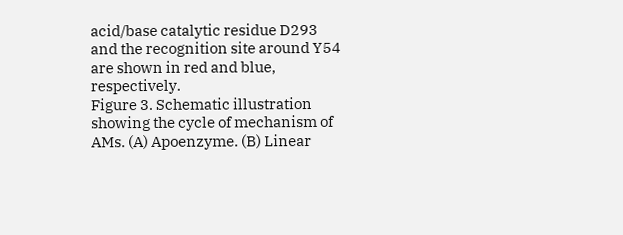acid/base catalytic residue D293 and the recognition site around Y54 are shown in red and blue, respectively.
Figure 3. Schematic illustration showing the cycle of mechanism of AMs. (A) Apoenzyme. (B) Linear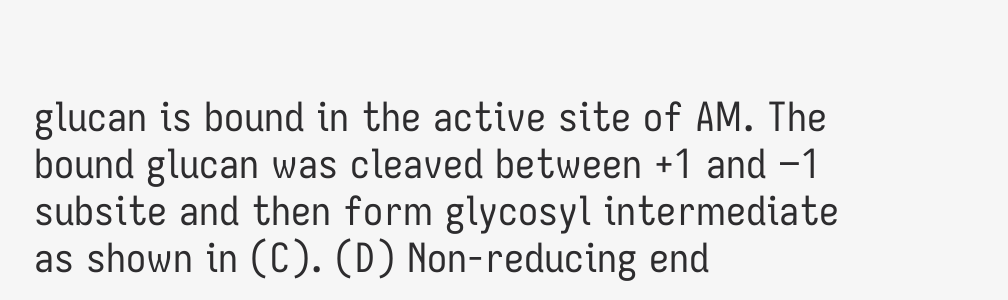glucan is bound in the active site of AM. The bound glucan was cleaved between +1 and −1 subsite and then form glycosyl intermediate as shown in (C). (D) Non-reducing end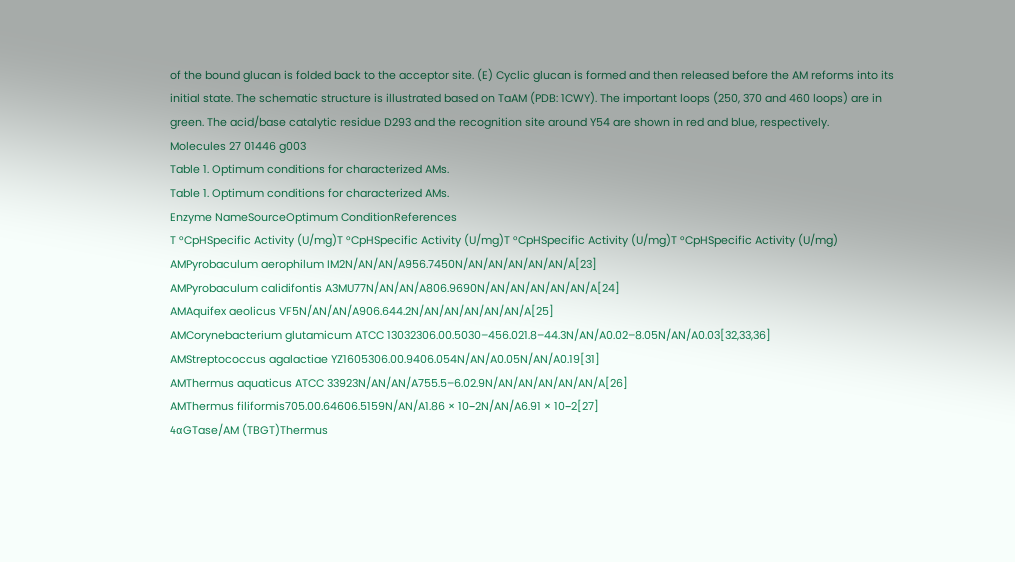of the bound glucan is folded back to the acceptor site. (E) Cyclic glucan is formed and then released before the AM reforms into its initial state. The schematic structure is illustrated based on TaAM (PDB: 1CWY). The important loops (250, 370 and 460 loops) are in green. The acid/base catalytic residue D293 and the recognition site around Y54 are shown in red and blue, respectively.
Molecules 27 01446 g003
Table 1. Optimum conditions for characterized AMs.
Table 1. Optimum conditions for characterized AMs.
Enzyme NameSourceOptimum ConditionReferences
T °CpHSpecific Activity (U/mg)T °CpHSpecific Activity (U/mg)T °CpHSpecific Activity (U/mg)T °CpHSpecific Activity (U/mg)
AMPyrobaculum aerophilum IM2N/AN/AN/A956.7450N/AN/AN/AN/AN/AN/A[23]
AMPyrobaculum calidifontis A3MU77N/AN/AN/A806.9690N/AN/AN/AN/AN/AN/A[24]
AMAquifex aeolicus VF5N/AN/AN/A906.644.2N/AN/AN/AN/AN/AN/A[25]
AMCorynebacterium glutamicum ATCC 13032306.00.5030–456.021.8–44.3N/AN/A0.02–8.05N/AN/A0.03[32,33,36]
AMStreptococcus agalactiae YZ1605306.00.9406.054N/AN/A0.05N/AN/A0.19[31]
AMThermus aquaticus ATCC 33923N/AN/AN/A755.5–6.02.9N/AN/AN/AN/AN/AN/A[26]
AMThermus filiformis705.00.64606.5159N/AN/A1.86 × 10−2N/AN/A6.91 × 10−2[27]
4αGTase/AM (TBGT)Thermus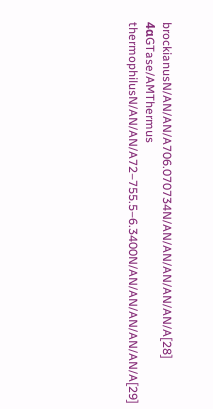brockianusN/AN/AN/A706.070734N/AN/AN/AN/AN/AN/A[28]
4αGTase/AMThermus thermophilusN/AN/AN/A72–755.5–6.3400N/AN/AN/AN/AN/AN/A[29]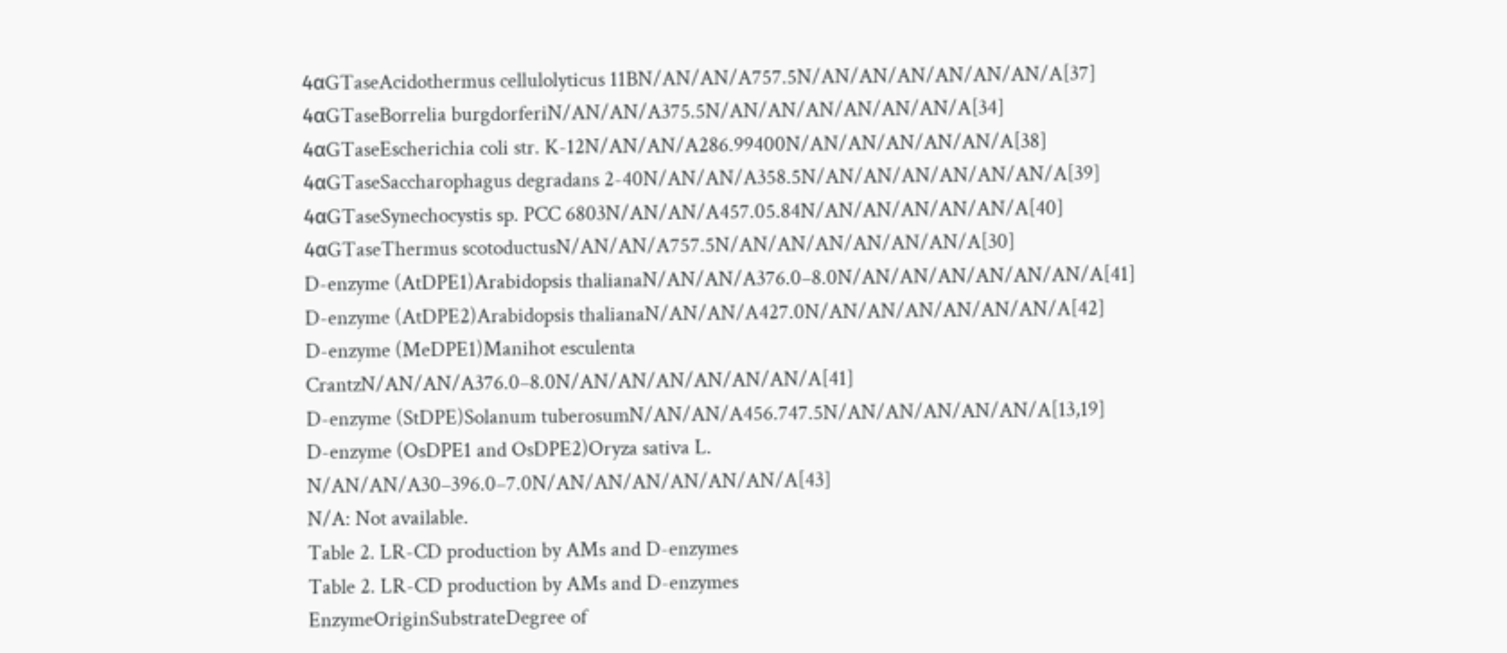4αGTaseAcidothermus cellulolyticus 11BN/AN/AN/A757.5N/AN/AN/AN/AN/AN/AN/A[37]
4αGTaseBorrelia burgdorferiN/AN/AN/A375.5N/AN/AN/AN/AN/AN/AN/A[34]
4αGTaseEscherichia coli str. K-12N/AN/AN/A286.99400N/AN/AN/AN/AN/AN/A[38]
4αGTaseSaccharophagus degradans 2-40N/AN/AN/A358.5N/AN/AN/AN/AN/AN/AN/A[39]
4αGTaseSynechocystis sp. PCC 6803N/AN/AN/A457.05.84N/AN/AN/AN/AN/AN/A[40]
4αGTaseThermus scotoductusN/AN/AN/A757.5N/AN/AN/AN/AN/AN/AN/A[30]
D-enzyme (AtDPE1)Arabidopsis thalianaN/AN/AN/A376.0–8.0N/AN/AN/AN/AN/AN/AN/A[41]
D-enzyme (AtDPE2)Arabidopsis thalianaN/AN/AN/A427.0N/AN/AN/AN/AN/AN/AN/A[42]
D-enzyme (MeDPE1)Manihot esculenta CrantzN/AN/AN/A376.0–8.0N/AN/AN/AN/AN/AN/AN/A[41]
D-enzyme (StDPE)Solanum tuberosumN/AN/AN/A456.747.5N/AN/AN/AN/AN/AN/A[13,19]
D-enzyme (OsDPE1 and OsDPE2)Oryza sativa L. N/AN/AN/A30–396.0–7.0N/AN/AN/AN/AN/AN/AN/A[43]
N/A: Not available.
Table 2. LR-CD production by AMs and D-enzymes
Table 2. LR-CD production by AMs and D-enzymes
EnzymeOriginSubstrateDegree of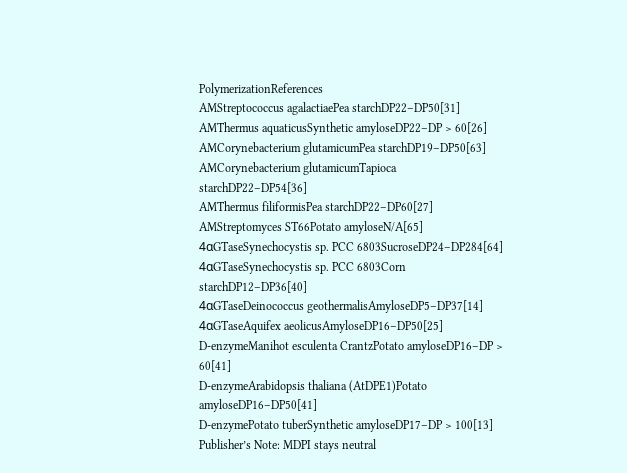PolymerizationReferences
AMStreptococcus agalactiaePea starchDP22–DP50[31]
AMThermus aquaticusSynthetic amyloseDP22–DP > 60[26]
AMCorynebacterium glutamicumPea starchDP19–DP50[63]
AMCorynebacterium glutamicumTapioca starchDP22–DP54[36]
AMThermus filiformisPea starchDP22–DP60[27]
AMStreptomyces ST66Potato amyloseN/A[65]
4αGTaseSynechocystis sp. PCC 6803SucroseDP24–DP284[64]
4αGTaseSynechocystis sp. PCC 6803Corn starchDP12–DP36[40]
4αGTaseDeinococcus geothermalisAmyloseDP5–DP37[14]
4αGTaseAquifex aeolicusAmyloseDP16–DP50[25]
D-enzymeManihot esculenta CrantzPotato amyloseDP16–DP > 60[41]
D-enzymeArabidopsis thaliana (AtDPE1)Potato amyloseDP16–DP50[41]
D-enzymePotato tuberSynthetic amyloseDP17–DP > 100[13]
Publisher’s Note: MDPI stays neutral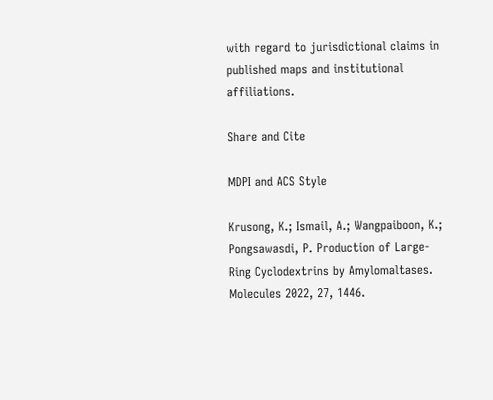with regard to jurisdictional claims in published maps and institutional affiliations.

Share and Cite

MDPI and ACS Style

Krusong, K.; Ismail, A.; Wangpaiboon, K.; Pongsawasdi, P. Production of Large-Ring Cyclodextrins by Amylomaltases. Molecules 2022, 27, 1446.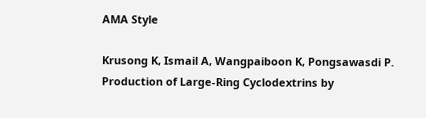AMA Style

Krusong K, Ismail A, Wangpaiboon K, Pongsawasdi P. Production of Large-Ring Cyclodextrins by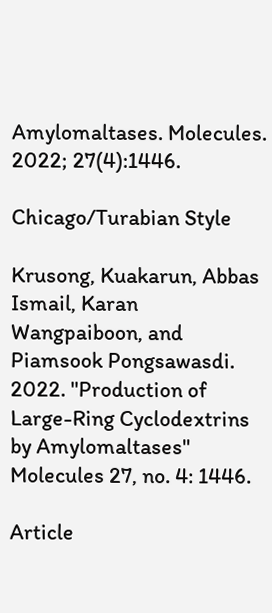Amylomaltases. Molecules. 2022; 27(4):1446.

Chicago/Turabian Style

Krusong, Kuakarun, Abbas Ismail, Karan Wangpaiboon, and Piamsook Pongsawasdi. 2022. "Production of Large-Ring Cyclodextrins by Amylomaltases" Molecules 27, no. 4: 1446.

Article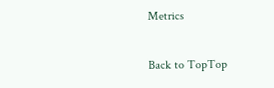Metrics

Back to TopTop